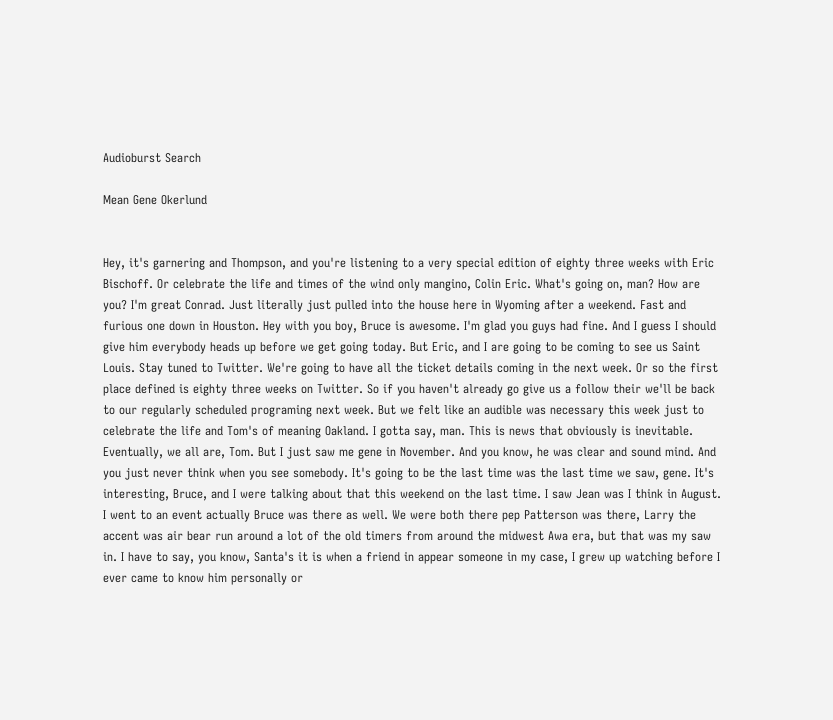Audioburst Search

Mean Gene Okerlund


Hey, it's garnering and Thompson, and you're listening to a very special edition of eighty three weeks with Eric Bischoff. Or celebrate the life and times of the wind only mangino, Colin Eric. What's going on, man? How are you? I'm great Conrad. Just literally just pulled into the house here in Wyoming after a weekend. Fast and furious one down in Houston. Hey with you boy, Bruce is awesome. I'm glad you guys had fine. And I guess I should give him everybody heads up before we get going today. But Eric, and I are going to be coming to see us Saint Louis. Stay tuned to Twitter. We're going to have all the ticket details coming in the next week. Or so the first place defined is eighty three weeks on Twitter. So if you haven't already go give us a follow their we'll be back to our regularly scheduled programing next week. But we felt like an audible was necessary this week just to celebrate the life and Tom's of meaning Oakland. I gotta say, man. This is news that obviously is inevitable. Eventually, we all are, Tom. But I just saw me gene in November. And you know, he was clear and sound mind. And you just never think when you see somebody. It's going to be the last time was the last time we saw, gene. It's interesting, Bruce, and I were talking about that this weekend on the last time. I saw Jean was I think in August. I went to an event actually Bruce was there as well. We were both there pep Patterson was there, Larry the accent was air bear run around a lot of the old timers from around the midwest Awa era, but that was my saw in. I have to say, you know, Santa's it is when a friend in appear someone in my case, I grew up watching before I ever came to know him personally or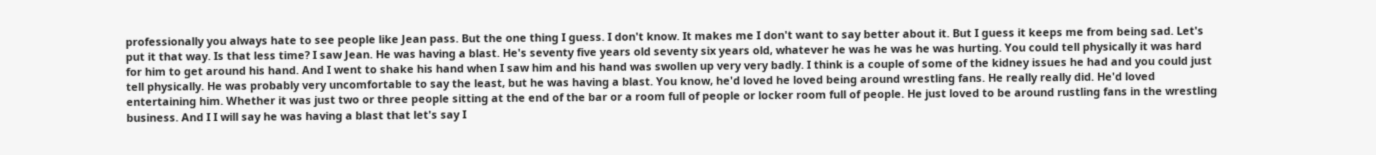professionally you always hate to see people like Jean pass. But the one thing I guess. I don't know. It makes me I don't want to say better about it. But I guess it keeps me from being sad. Let's put it that way. Is that less time? I saw Jean. He was having a blast. He's seventy five years old seventy six years old, whatever he was he was he was hurting. You could tell physically it was hard for him to get around his hand. And I went to shake his hand when I saw him and his hand was swollen up very very badly. I think is a couple of some of the kidney issues he had and you could just tell physically. He was probably very uncomfortable to say the least, but he was having a blast. You know, he'd loved he loved being around wrestling fans. He really really did. He'd loved entertaining him. Whether it was just two or three people sitting at the end of the bar or a room full of people or locker room full of people. He just loved to be around rustling fans in the wrestling business. And I I will say he was having a blast that let's say I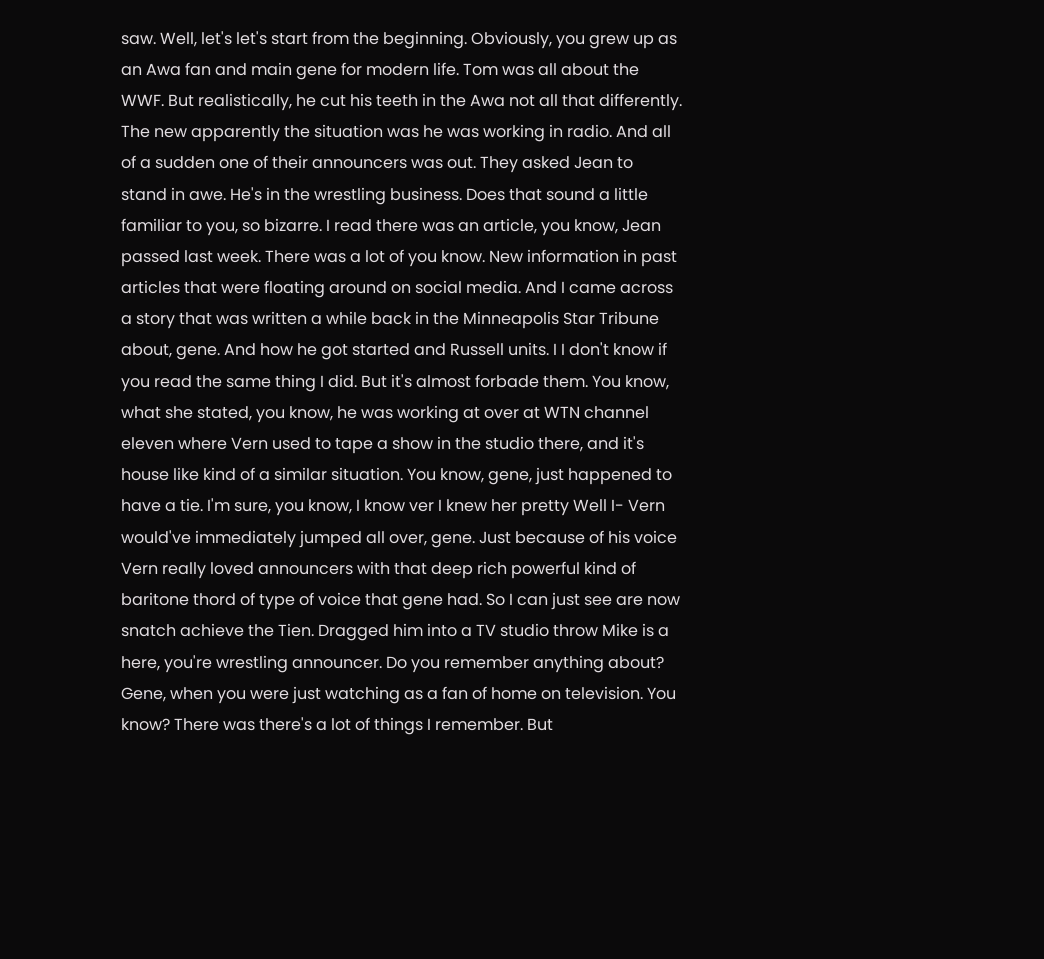saw. Well, let's let's start from the beginning. Obviously, you grew up as an Awa fan and main gene for modern life. Tom was all about the WWF. But realistically, he cut his teeth in the Awa not all that differently. The new apparently the situation was he was working in radio. And all of a sudden one of their announcers was out. They asked Jean to stand in awe. He's in the wrestling business. Does that sound a little familiar to you, so bizarre. I read there was an article, you know, Jean passed last week. There was a lot of you know. New information in past articles that were floating around on social media. And I came across a story that was written a while back in the Minneapolis Star Tribune about, gene. And how he got started and Russell units. I I don't know if you read the same thing I did. But it's almost forbade them. You know, what she stated, you know, he was working at over at WTN channel eleven where Vern used to tape a show in the studio there, and it's house like kind of a similar situation. You know, gene, just happened to have a tie. I'm sure, you know, I know ver I knew her pretty Well I- Vern would've immediately jumped all over, gene. Just because of his voice Vern really loved announcers with that deep rich powerful kind of baritone thord of type of voice that gene had. So I can just see are now snatch achieve the Tien. Dragged him into a TV studio throw Mike is a here, you're wrestling announcer. Do you remember anything about? Gene, when you were just watching as a fan of home on television. You know? There was there's a lot of things I remember. But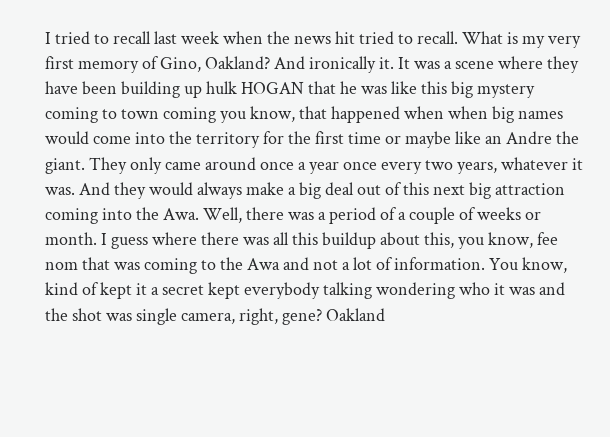I tried to recall last week when the news hit tried to recall. What is my very first memory of Gino, Oakland? And ironically it. It was a scene where they have been building up hulk HOGAN that he was like this big mystery coming to town coming you know, that happened when when big names would come into the territory for the first time or maybe like an Andre the giant. They only came around once a year once every two years, whatever it was. And they would always make a big deal out of this next big attraction coming into the Awa. Well, there was a period of a couple of weeks or month. I guess where there was all this buildup about this, you know, fee nom that was coming to the Awa and not a lot of information. You know, kind of kept it a secret kept everybody talking wondering who it was and the shot was single camera, right, gene? Oakland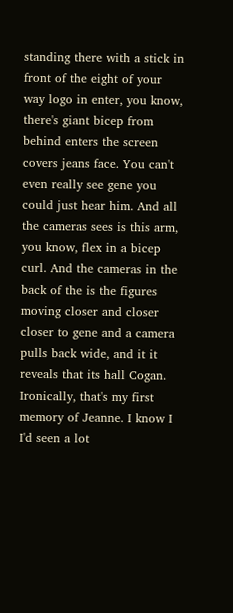standing there with a stick in front of the eight of your way logo in enter, you know, there's giant bicep from behind enters the screen covers jeans face. You can't even really see gene you could just hear him. And all the cameras sees is this arm, you know, flex in a bicep curl. And the cameras in the back of the is the figures moving closer and closer closer to gene and a camera pulls back wide, and it it reveals that its hall Cogan. Ironically, that's my first memory of Jeanne. I know I I'd seen a lot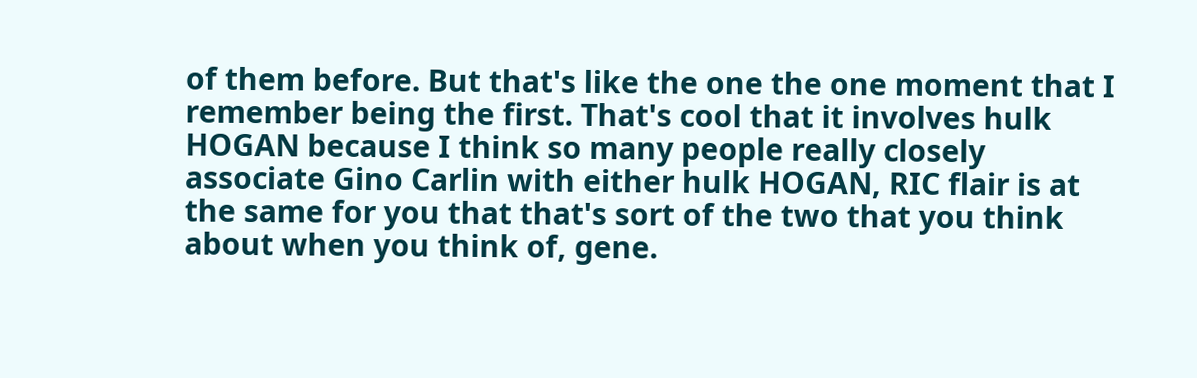of them before. But that's like the one the one moment that I remember being the first. That's cool that it involves hulk HOGAN because I think so many people really closely associate Gino Carlin with either hulk HOGAN, RIC flair is at the same for you that that's sort of the two that you think about when you think of, gene.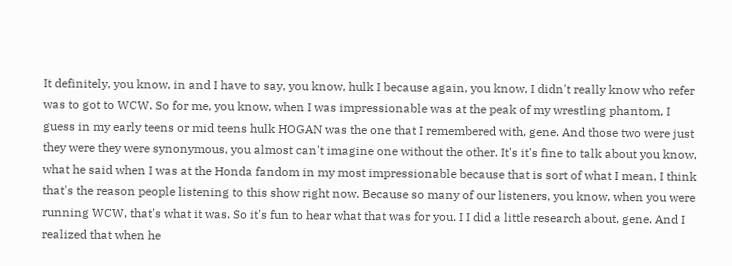It definitely, you know, in and I have to say, you know, hulk I because again, you know, I didn't really know who refer was to got to WCW. So for me, you know, when I was impressionable was at the peak of my wrestling phantom, I guess in my early teens or mid teens hulk HOGAN was the one that I remembered with, gene. And those two were just they were they were synonymous, you almost can't imagine one without the other. It's it's fine to talk about you know, what he said when I was at the Honda fandom in my most impressionable because that is sort of what I mean, I think that's the reason people listening to this show right now. Because so many of our listeners, you know, when you were running WCW, that's what it was. So it's fun to hear what that was for you. I I did a little research about, gene. And I realized that when he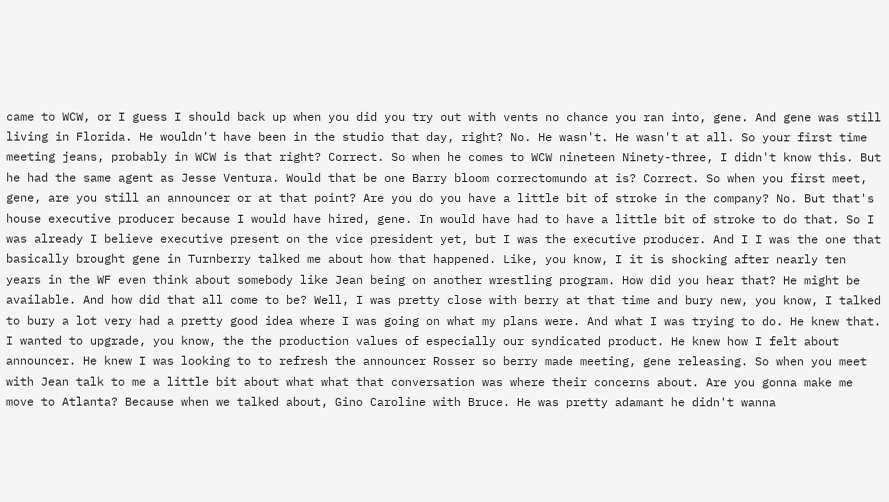came to WCW, or I guess I should back up when you did you try out with vents no chance you ran into, gene. And gene was still living in Florida. He wouldn't have been in the studio that day, right? No. He wasn't. He wasn't at all. So your first time meeting jeans, probably in WCW is that right? Correct. So when he comes to WCW nineteen Ninety-three, I didn't know this. But he had the same agent as Jesse Ventura. Would that be one Barry bloom correctomundo at is? Correct. So when you first meet, gene, are you still an announcer or at that point? Are you do you have a little bit of stroke in the company? No. But that's house executive producer because I would have hired, gene. In would have had to have a little bit of stroke to do that. So I was already I believe executive present on the vice president yet, but I was the executive producer. And I I was the one that basically brought gene in Turnberry talked me about how that happened. Like, you know, I it is shocking after nearly ten years in the WF even think about somebody like Jean being on another wrestling program. How did you hear that? He might be available. And how did that all come to be? Well, I was pretty close with berry at that time and bury new, you know, I talked to bury a lot very had a pretty good idea where I was going on what my plans were. And what I was trying to do. He knew that. I wanted to upgrade, you know, the the production values of especially our syndicated product. He knew how I felt about announcer. He knew I was looking to to refresh the announcer Rosser so berry made meeting, gene releasing. So when you meet with Jean talk to me a little bit about what what that conversation was where their concerns about. Are you gonna make me move to Atlanta? Because when we talked about, Gino Caroline with Bruce. He was pretty adamant he didn't wanna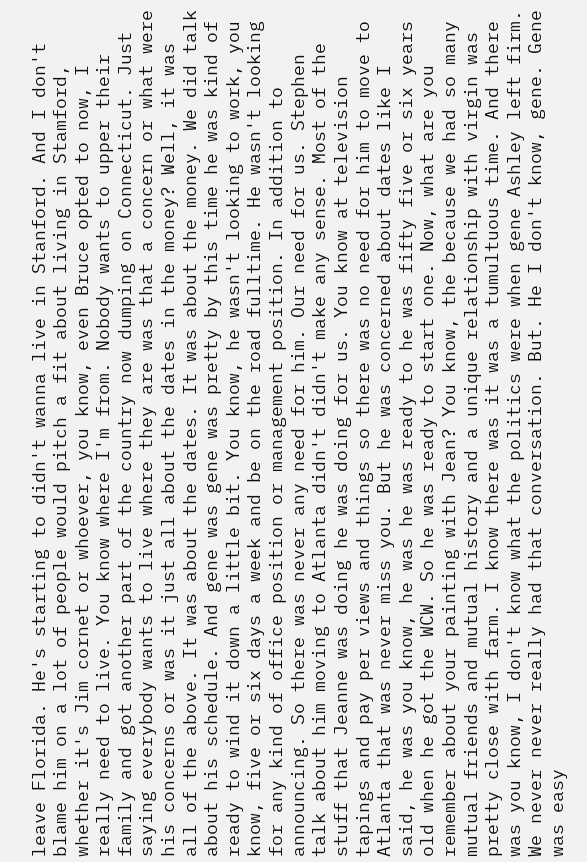leave Florida. He's starting to didn't wanna live in Stanford. And I don't blame him on a lot of people would pitch a fit about living in Stamford, whether it's Jim cornet or whoever, you know, even Bruce opted to now, I really need to live. You know where I'm from. Nobody wants to upper their family and got another part of the country now dumping on Connecticut. Just saying everybody wants to live where they are was that a concern or what were his concerns or was it just all about the dates in the money? Well, it was all of the above. It was about the dates. It was about the money. We did talk about his schedule. And gene was gene was pretty by this time he was kind of ready to wind it down a little bit. You know, he wasn't looking to work, you know, five or six days a week and be on the road fulltime. He wasn't looking for any kind of office position or management position. In addition to announcing. So there was never any need for him. Our need for us. Stephen talk about him moving to Atlanta didn't didn't make any sense. Most of the stuff that Jeanne was doing he was doing for us. You know at television tapings and pay per views and things so there was no need for him to move to Atlanta that was never miss you. But he was concerned about dates like I said, he was you know, he was he was ready to he was fifty five or six years old when he got the WCW. So he was ready to start one. Now, what are you remember about your painting with Jean? You know, the because we had so many mutual friends and mutual history and a unique relationship with virgin was pretty close with farm. I know there was it was a tumultuous time. And there was you know, I don't know what the politics were when gene Ashley left firm. We never never really had that conversation. But. He I don't know, gene. Gene was easy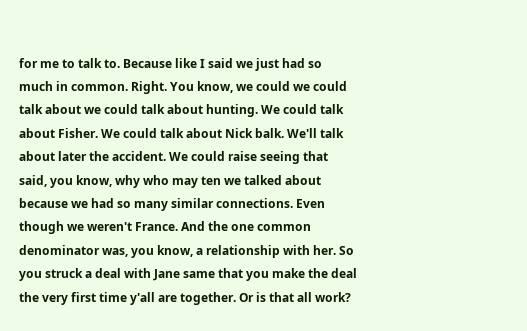for me to talk to. Because like I said we just had so much in common. Right. You know, we could we could talk about we could talk about hunting. We could talk about Fisher. We could talk about Nick balk. We'll talk about later the accident. We could raise seeing that said, you know, why who may ten we talked about because we had so many similar connections. Even though we weren't France. And the one common denominator was, you know, a relationship with her. So you struck a deal with Jane same that you make the deal the very first time y'all are together. Or is that all work?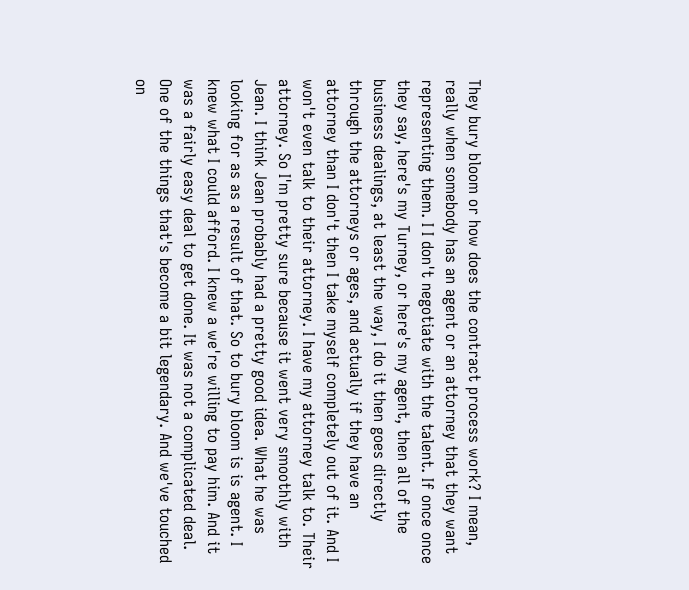They bury bloom or how does the contract process work? I mean, really when somebody has an agent or an attorney that they want representing them. I I don't negotiate with the talent. If once once they say, here's my Turney, or here's my agent, then all of the business dealings, at least the way, I do it then goes directly through the attorneys or ages, and actually if they have an attorney than I don't then I take myself completely out of it. And I won't even talk to their attorney. I have my attorney talk to. Their attorney. So I'm pretty sure because it went very smoothly with Jean. I think Jean probably had a pretty good idea. What he was looking for as as a result of that. So to bury bloom is is agent. I knew what I could afford. I knew a we're willing to pay him. And it was a fairly easy deal to get done. It was not a complicated deal. One of the things that's become a bit legendary. And we've touched on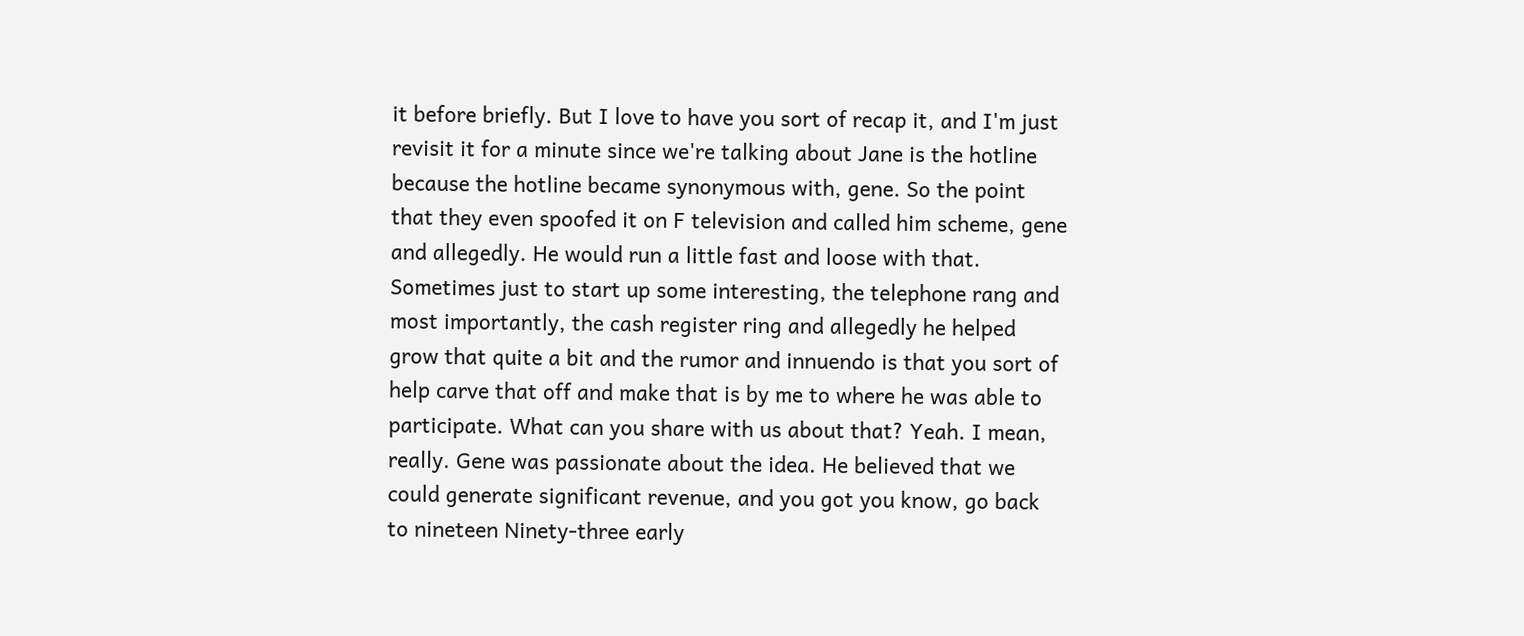it before briefly. But I love to have you sort of recap it, and I'm just revisit it for a minute since we're talking about Jane is the hotline because the hotline became synonymous with, gene. So the point that they even spoofed it on F television and called him scheme, gene and allegedly. He would run a little fast and loose with that. Sometimes just to start up some interesting, the telephone rang and most importantly, the cash register ring and allegedly he helped grow that quite a bit and the rumor and innuendo is that you sort of help carve that off and make that is by me to where he was able to participate. What can you share with us about that? Yeah. I mean, really. Gene was passionate about the idea. He believed that we could generate significant revenue, and you got you know, go back to nineteen Ninety-three early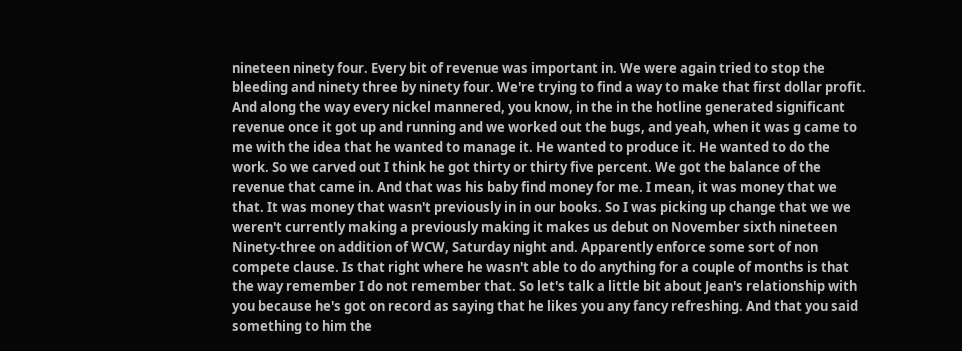nineteen ninety four. Every bit of revenue was important in. We were again tried to stop the bleeding and ninety three by ninety four. We're trying to find a way to make that first dollar profit. And along the way every nickel mannered, you know, in the in the hotline generated significant revenue once it got up and running and we worked out the bugs, and yeah, when it was g came to me with the idea that he wanted to manage it. He wanted to produce it. He wanted to do the work. So we carved out I think he got thirty or thirty five percent. We got the balance of the revenue that came in. And that was his baby find money for me. I mean, it was money that we that. It was money that wasn't previously in in our books. So I was picking up change that we we weren't currently making a previously making it makes us debut on November sixth nineteen Ninety-three on addition of WCW, Saturday night and. Apparently enforce some sort of non compete clause. Is that right where he wasn't able to do anything for a couple of months is that the way remember I do not remember that. So let's talk a little bit about Jean's relationship with you because he's got on record as saying that he likes you any fancy refreshing. And that you said something to him the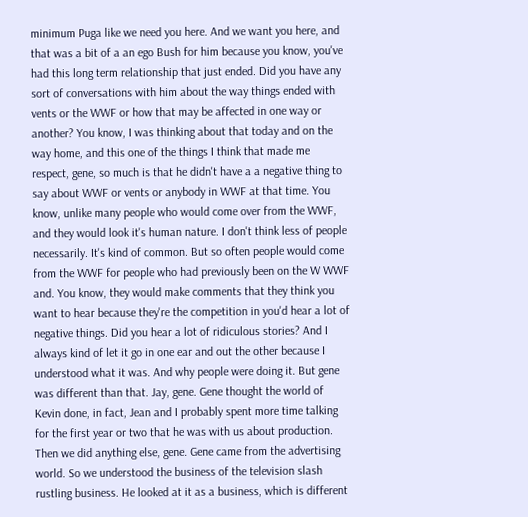minimum Puga like we need you here. And we want you here, and that was a bit of a an ego Bush for him because you know, you've had this long term relationship that just ended. Did you have any sort of conversations with him about the way things ended with vents or the WWF or how that may be affected in one way or another? You know, I was thinking about that today and on the way home, and this one of the things I think that made me respect, gene, so much is that he didn't have a a negative thing to say about WWF or vents or anybody in WWF at that time. You know, unlike many people who would come over from the WWF, and they would look it's human nature. I don't think less of people necessarily. It's kind of common. But so often people would come from the WWF for people who had previously been on the W WWF and. You know, they would make comments that they think you want to hear because they're the competition in you'd hear a lot of negative things. Did you hear a lot of ridiculous stories? And I always kind of let it go in one ear and out the other because I understood what it was. And why people were doing it. But gene was different than that. Jay, gene. Gene thought the world of Kevin done, in fact, Jean and I probably spent more time talking for the first year or two that he was with us about production. Then we did anything else, gene. Gene came from the advertising world. So we understood the business of the television slash rustling business. He looked at it as a business, which is different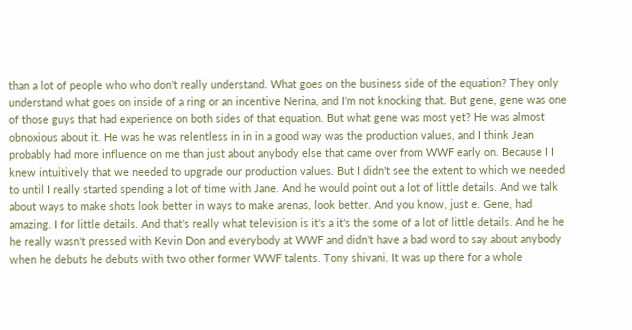than a lot of people who who don't really understand. What goes on the business side of the equation? They only understand what goes on inside of a ring or an incentive Nerina, and I'm not knocking that. But gene, gene was one of those guys that had experience on both sides of that equation. But what gene was most yet? He was almost obnoxious about it. He was he was relentless in in in a good way was the production values, and I think Jean probably had more influence on me than just about anybody else that came over from WWF early on. Because I I knew intuitively that we needed to upgrade our production values. But I didn't see the extent to which we needed to until I really started spending a lot of time with Jane. And he would point out a lot of little details. And we talk about ways to make shots look better in ways to make arenas, look better. And you know, just e. Gene, had amazing. I for little details. And that's really what television is it's a it's the some of a lot of little details. And he he he really wasn't pressed with Kevin Don and everybody at WWF and didn't have a bad word to say about anybody when he debuts he debuts with two other former WWF talents. Tony shivani. It was up there for a whole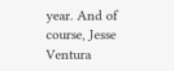year. And of course, Jesse Ventura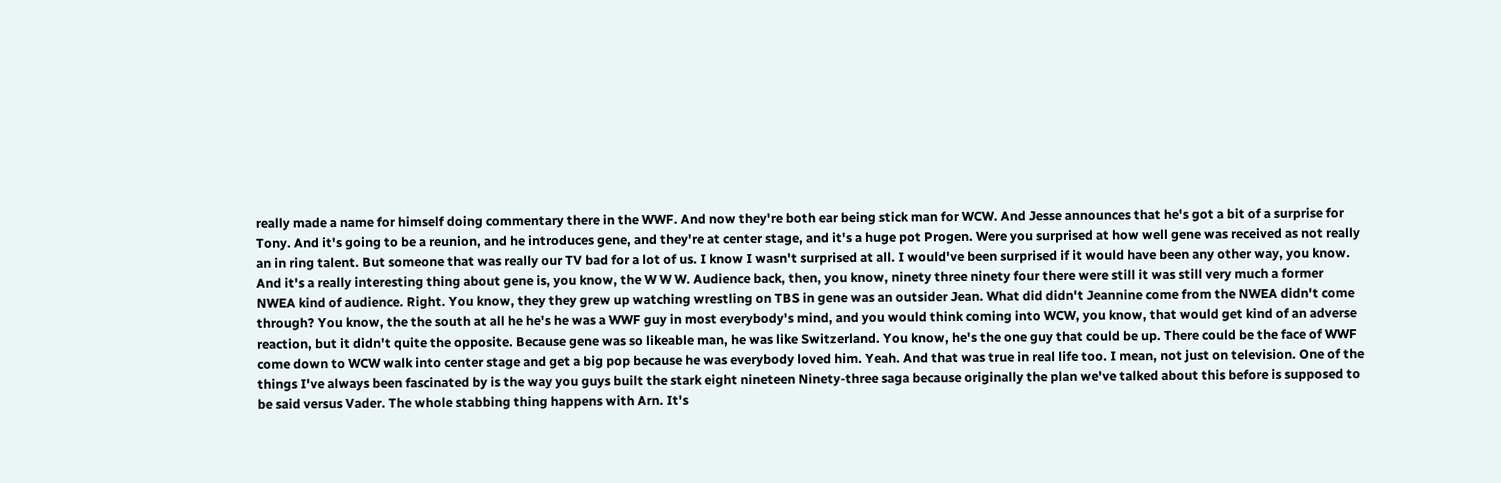really made a name for himself doing commentary there in the WWF. And now they're both ear being stick man for WCW. And Jesse announces that he's got a bit of a surprise for Tony. And it's going to be a reunion, and he introduces gene, and they're at center stage, and it's a huge pot Progen. Were you surprised at how well gene was received as not really an in ring talent. But someone that was really our TV bad for a lot of us. I know I wasn't surprised at all. I would've been surprised if it would have been any other way, you know. And it's a really interesting thing about gene is, you know, the W W W. Audience back, then, you know, ninety three ninety four there were still it was still very much a former NWEA kind of audience. Right. You know, they they grew up watching wrestling on TBS in gene was an outsider Jean. What did didn't Jeannine come from the NWEA didn't come through? You know, the the south at all he he's he was a WWF guy in most everybody's mind, and you would think coming into WCW, you know, that would get kind of an adverse reaction, but it didn't quite the opposite. Because gene was so likeable man, he was like Switzerland. You know, he's the one guy that could be up. There could be the face of WWF come down to WCW walk into center stage and get a big pop because he was everybody loved him. Yeah. And that was true in real life too. I mean, not just on television. One of the things I've always been fascinated by is the way you guys built the stark eight nineteen Ninety-three saga because originally the plan we've talked about this before is supposed to be said versus Vader. The whole stabbing thing happens with Arn. It's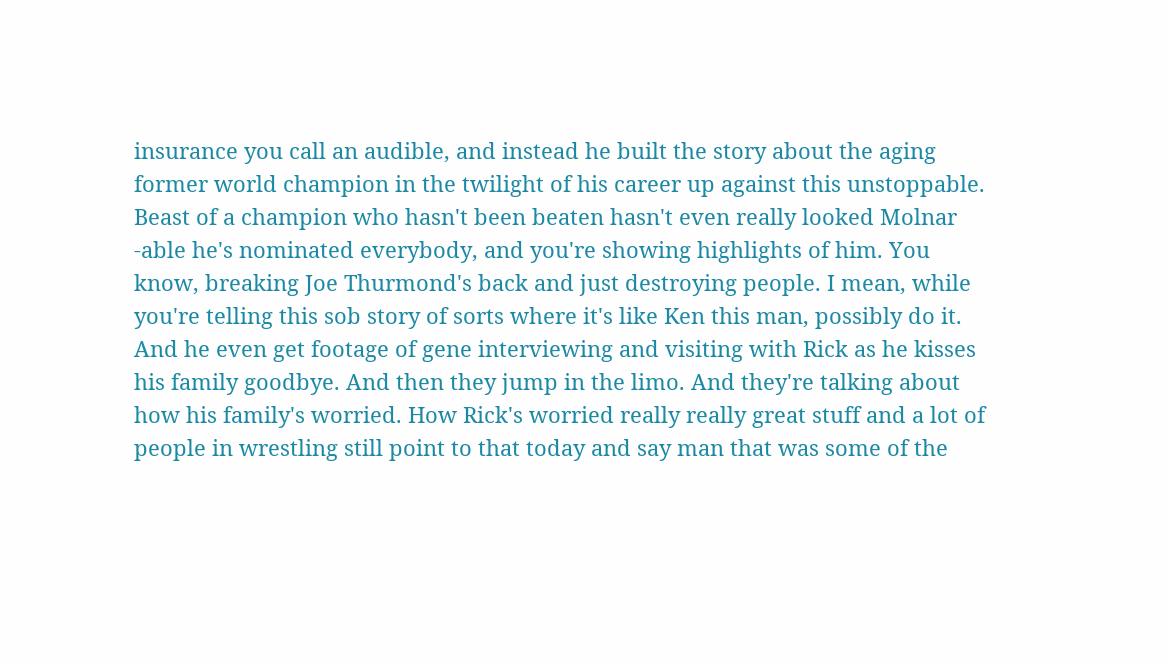insurance you call an audible, and instead he built the story about the aging former world champion in the twilight of his career up against this unstoppable. Beast of a champion who hasn't been beaten hasn't even really looked Molnar -able he's nominated everybody, and you're showing highlights of him. You know, breaking Joe Thurmond's back and just destroying people. I mean, while you're telling this sob story of sorts where it's like Ken this man, possibly do it. And he even get footage of gene interviewing and visiting with Rick as he kisses his family goodbye. And then they jump in the limo. And they're talking about how his family's worried. How Rick's worried really really great stuff and a lot of people in wrestling still point to that today and say man that was some of the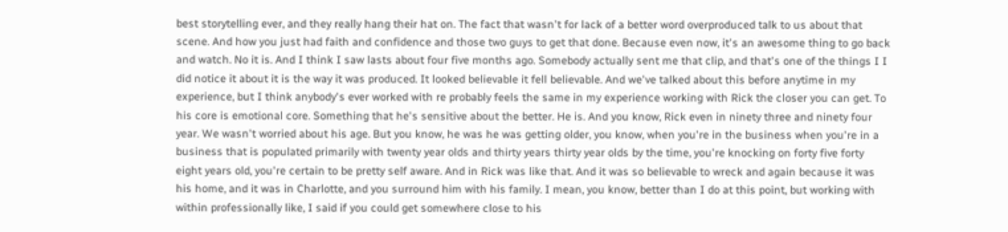best storytelling ever, and they really hang their hat on. The fact that wasn't for lack of a better word overproduced talk to us about that scene. And how you just had faith and confidence and those two guys to get that done. Because even now, it's an awesome thing to go back and watch. No it is. And I think I saw lasts about four five months ago. Somebody actually sent me that clip, and that's one of the things I I did notice it about it is the way it was produced. It looked believable it fell believable. And we've talked about this before anytime in my experience, but I think anybody's ever worked with re probably feels the same in my experience working with Rick the closer you can get. To his core is emotional core. Something that he's sensitive about the better. He is. And you know, Rick even in ninety three and ninety four year. We wasn't worried about his age. But you know, he was he was getting older, you know, when you're in the business when you're in a business that is populated primarily with twenty year olds and thirty years thirty year olds by the time, you're knocking on forty five forty eight years old, you're certain to be pretty self aware. And in Rick was like that. And it was so believable to wreck and again because it was his home, and it was in Charlotte, and you surround him with his family. I mean, you know, better than I do at this point, but working with within professionally like, I said if you could get somewhere close to his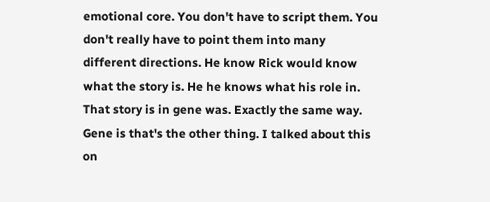emotional core. You don't have to script them. You don't really have to point them into many different directions. He know Rick would know what the story is. He he knows what his role in. That story is in gene was. Exactly the same way. Gene is that's the other thing. I talked about this on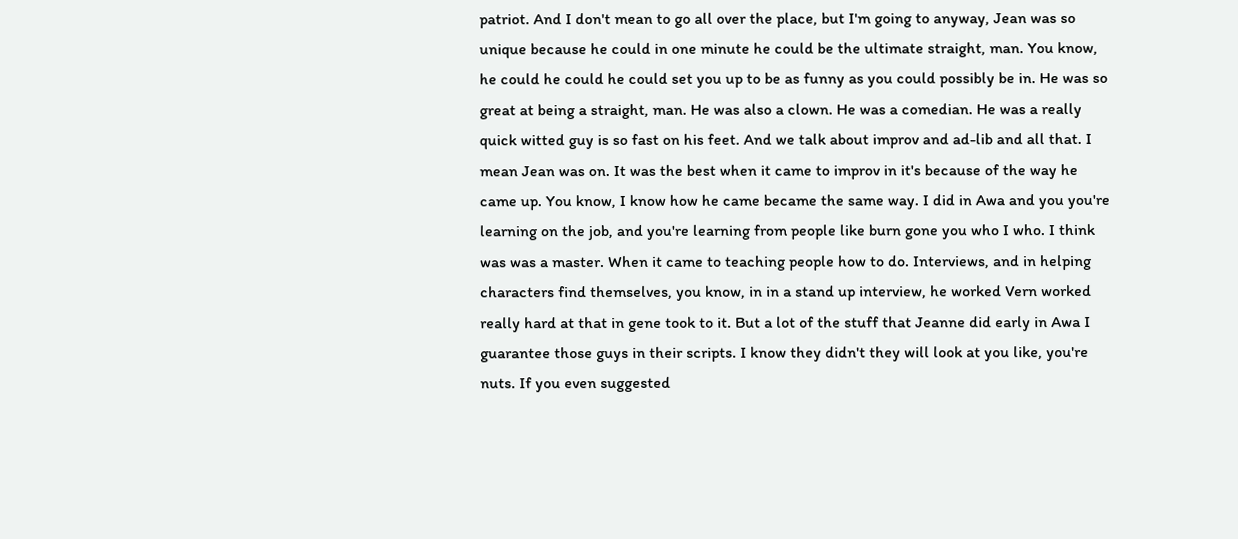patriot. And I don't mean to go all over the place, but I'm going to anyway, Jean was so unique because he could in one minute he could be the ultimate straight, man. You know, he could he could he could set you up to be as funny as you could possibly be in. He was so great at being a straight, man. He was also a clown. He was a comedian. He was a really quick witted guy is so fast on his feet. And we talk about improv and ad-lib and all that. I mean Jean was on. It was the best when it came to improv in it's because of the way he came up. You know, I know how he came became the same way. I did in Awa and you you're learning on the job, and you're learning from people like burn gone you who I who. I think was was a master. When it came to teaching people how to do. Interviews, and in helping characters find themselves, you know, in in a stand up interview, he worked Vern worked really hard at that in gene took to it. But a lot of the stuff that Jeanne did early in Awa I guarantee those guys in their scripts. I know they didn't they will look at you like, you're nuts. If you even suggested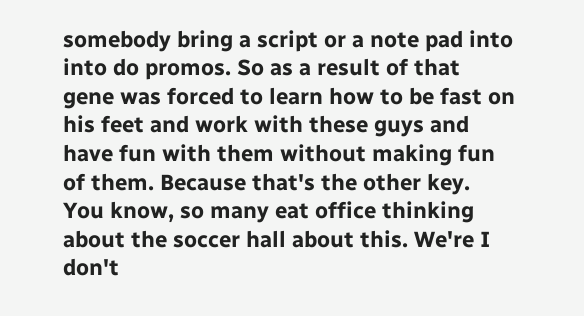somebody bring a script or a note pad into into do promos. So as a result of that gene was forced to learn how to be fast on his feet and work with these guys and have fun with them without making fun of them. Because that's the other key. You know, so many eat office thinking about the soccer hall about this. We're I don't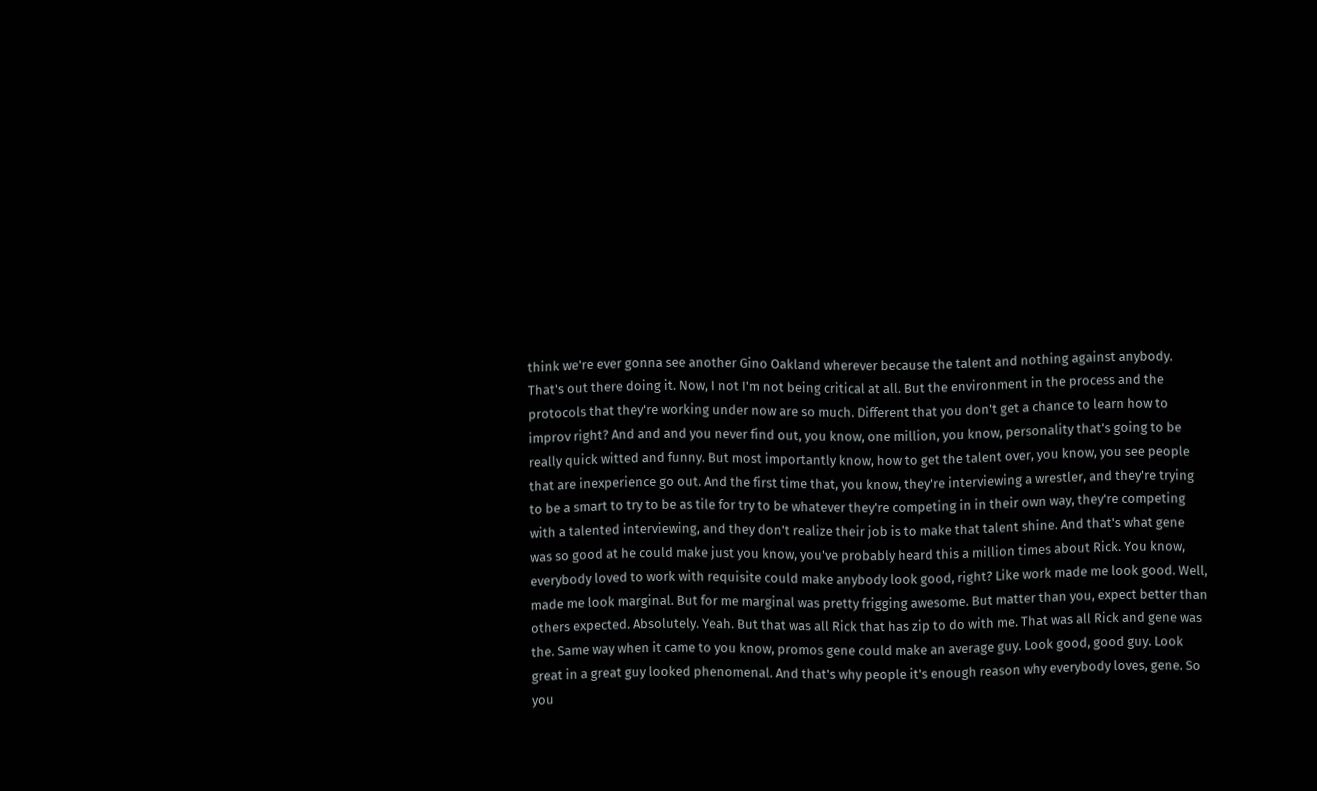think we're ever gonna see another Gino Oakland wherever because the talent and nothing against anybody. That's out there doing it. Now, I not I'm not being critical at all. But the environment in the process and the protocols that they're working under now are so much. Different that you don't get a chance to learn how to improv right? And and and you never find out, you know, one million, you know, personality that's going to be really quick witted and funny. But most importantly know, how to get the talent over, you know, you see people that are inexperience go out. And the first time that, you know, they're interviewing a wrestler, and they're trying to be a smart to try to be as tile for try to be whatever they're competing in in their own way, they're competing with a talented interviewing, and they don't realize their job is to make that talent shine. And that's what gene was so good at he could make just you know, you've probably heard this a million times about Rick. You know, everybody loved to work with requisite could make anybody look good, right? Like work made me look good. Well, made me look marginal. But for me marginal was pretty frigging awesome. But matter than you, expect better than others expected. Absolutely. Yeah. But that was all Rick that has zip to do with me. That was all Rick and gene was the. Same way when it came to you know, promos gene could make an average guy. Look good, good guy. Look great in a great guy looked phenomenal. And that's why people it's enough reason why everybody loves, gene. So you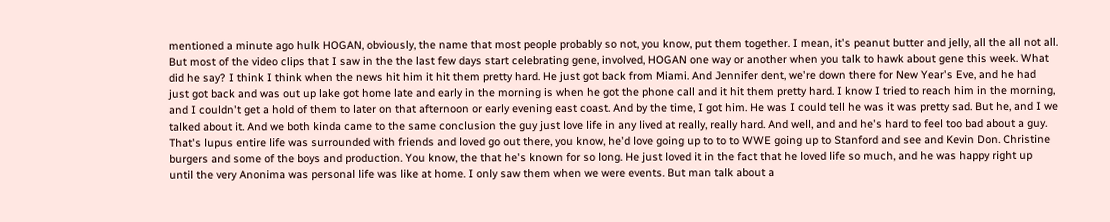mentioned a minute ago hulk HOGAN, obviously, the name that most people probably so not, you know, put them together. I mean, it's peanut butter and jelly, all the all not all. But most of the video clips that I saw in the the last few days start celebrating gene, involved, HOGAN one way or another when you talk to hawk about gene this week. What did he say? I think I think when the news hit him it hit them pretty hard. He just got back from Miami. And Jennifer dent, we're down there for New Year's Eve, and he had just got back and was out up lake got home late and early in the morning is when he got the phone call and it hit them pretty hard. I know I tried to reach him in the morning, and I couldn't get a hold of them to later on that afternoon or early evening east coast. And by the time, I got him. He was I could tell he was it was pretty sad. But he, and I we talked about it. And we both kinda came to the same conclusion the guy just love life in any lived at really, really hard. And well, and and he's hard to feel too bad about a guy. That's lupus entire life was surrounded with friends and loved go out there, you know, he'd love going up to to to WWE going up to Stanford and see and Kevin Don. Christine burgers and some of the boys and production. You know, the that he's known for so long. He just loved it in the fact that he loved life so much, and he was happy right up until the very Anonima was personal life was like at home. I only saw them when we were events. But man talk about a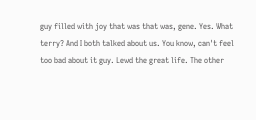guy filled with joy that was that was, gene. Yes. What terry? And I both talked about us. You know, can't feel too bad about it guy. Lewd the great life. The other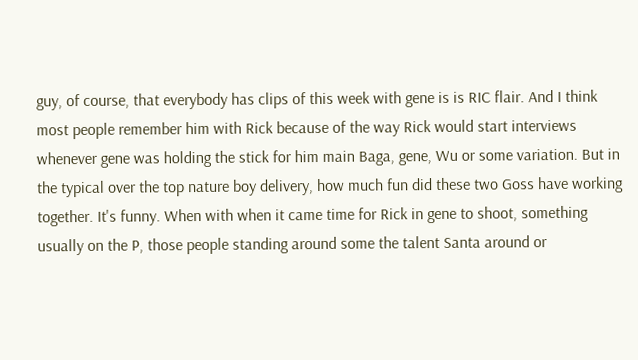guy, of course, that everybody has clips of this week with gene is is RIC flair. And I think most people remember him with Rick because of the way Rick would start interviews whenever gene was holding the stick for him main Baga, gene, Wu or some variation. But in the typical over the top nature boy delivery, how much fun did these two Goss have working together. It's funny. When with when it came time for Rick in gene to shoot, something usually on the P, those people standing around some the talent Santa around or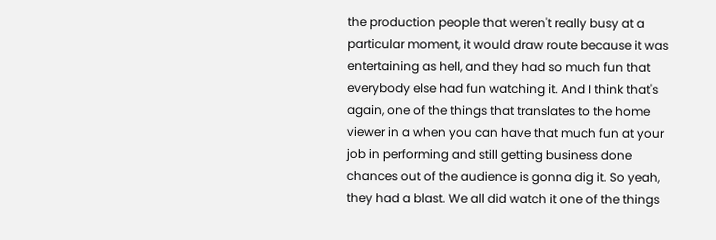the production people that weren't really busy at a particular moment, it would draw route because it was entertaining as hell, and they had so much fun that everybody else had fun watching it. And I think that's again, one of the things that translates to the home viewer in a when you can have that much fun at your job in performing and still getting business done chances out of the audience is gonna dig it. So yeah, they had a blast. We all did watch it one of the things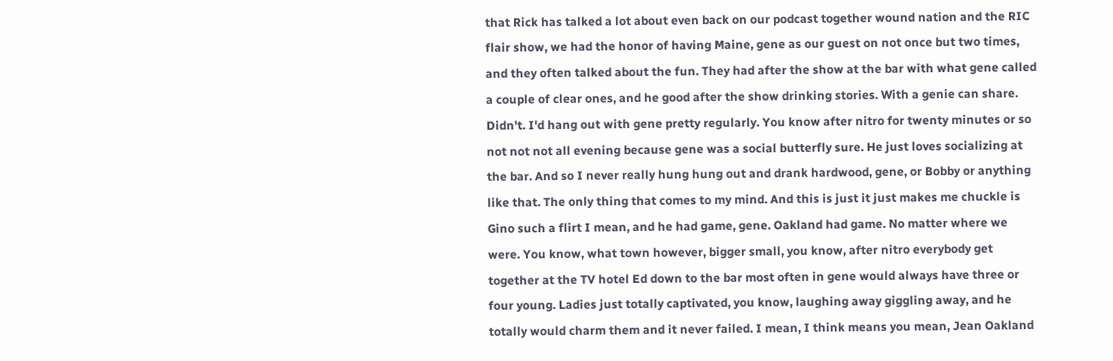that Rick has talked a lot about even back on our podcast together wound nation and the RIC flair show, we had the honor of having Maine, gene as our guest on not once but two times, and they often talked about the fun. They had after the show at the bar with what gene called a couple of clear ones, and he good after the show drinking stories. With a genie can share. Didn't. I'd hang out with gene pretty regularly. You know after nitro for twenty minutes or so not not not all evening because gene was a social butterfly sure. He just loves socializing at the bar. And so I never really hung hung out and drank hardwood, gene, or Bobby or anything like that. The only thing that comes to my mind. And this is just it just makes me chuckle is Gino such a flirt I mean, and he had game, gene. Oakland had game. No matter where we were. You know, what town however, bigger small, you know, after nitro everybody get together at the TV hotel Ed down to the bar most often in gene would always have three or four young. Ladies just totally captivated, you know, laughing away giggling away, and he totally would charm them and it never failed. I mean, I think means you mean, Jean Oakland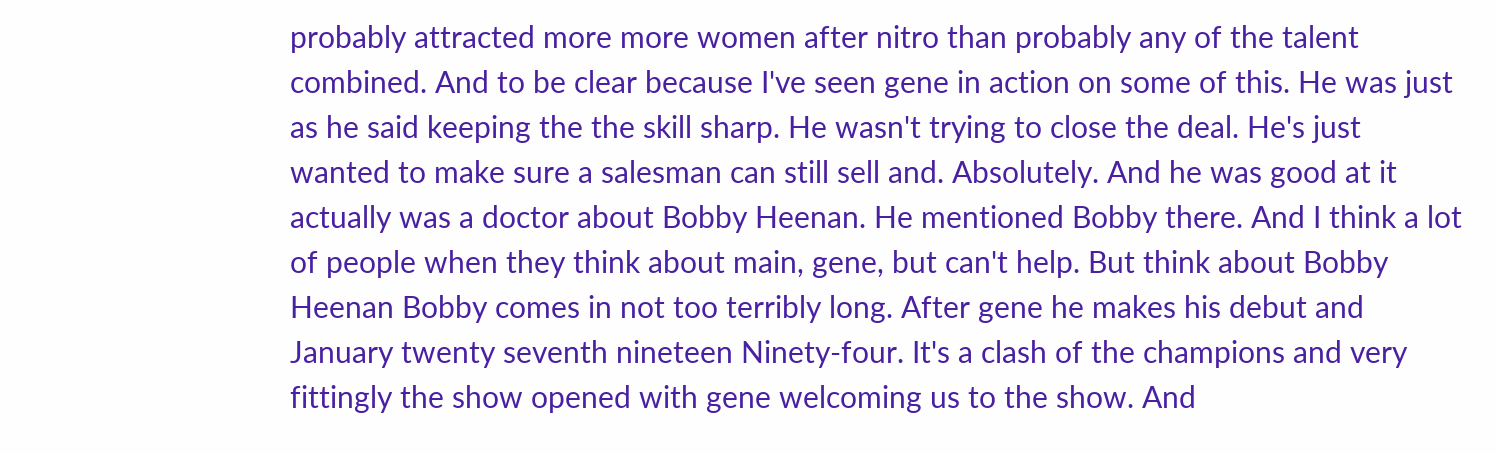probably attracted more more women after nitro than probably any of the talent combined. And to be clear because I've seen gene in action on some of this. He was just as he said keeping the the skill sharp. He wasn't trying to close the deal. He's just wanted to make sure a salesman can still sell and. Absolutely. And he was good at it actually was a doctor about Bobby Heenan. He mentioned Bobby there. And I think a lot of people when they think about main, gene, but can't help. But think about Bobby Heenan Bobby comes in not too terribly long. After gene he makes his debut and January twenty seventh nineteen Ninety-four. It's a clash of the champions and very fittingly the show opened with gene welcoming us to the show. And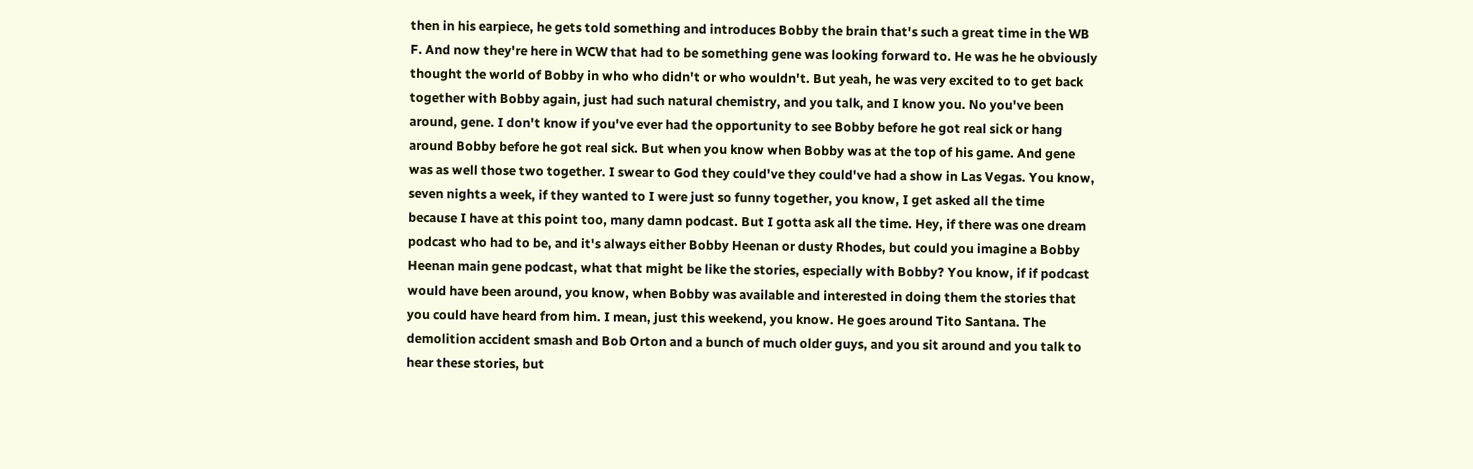then in his earpiece, he gets told something and introduces Bobby the brain that's such a great time in the WB F. And now they're here in WCW that had to be something gene was looking forward to. He was he he obviously thought the world of Bobby in who who didn't or who wouldn't. But yeah, he was very excited to to get back together with Bobby again, just had such natural chemistry, and you talk, and I know you. No you've been around, gene. I don't know if you've ever had the opportunity to see Bobby before he got real sick or hang around Bobby before he got real sick. But when you know when Bobby was at the top of his game. And gene was as well those two together. I swear to God they could've they could've had a show in Las Vegas. You know, seven nights a week, if they wanted to I were just so funny together, you know, I get asked all the time because I have at this point too, many damn podcast. But I gotta ask all the time. Hey, if there was one dream podcast who had to be, and it's always either Bobby Heenan or dusty Rhodes, but could you imagine a Bobby Heenan main gene podcast, what that might be like the stories, especially with Bobby? You know, if if podcast would have been around, you know, when Bobby was available and interested in doing them the stories that you could have heard from him. I mean, just this weekend, you know. He goes around Tito Santana. The demolition accident smash and Bob Orton and a bunch of much older guys, and you sit around and you talk to hear these stories, but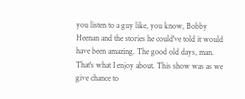you listen to a guy like, you know, Bobby Heenan and the stories he could've told it would have been amazing. The good old days, man. That's what I enjoy about. This show was as we give chance to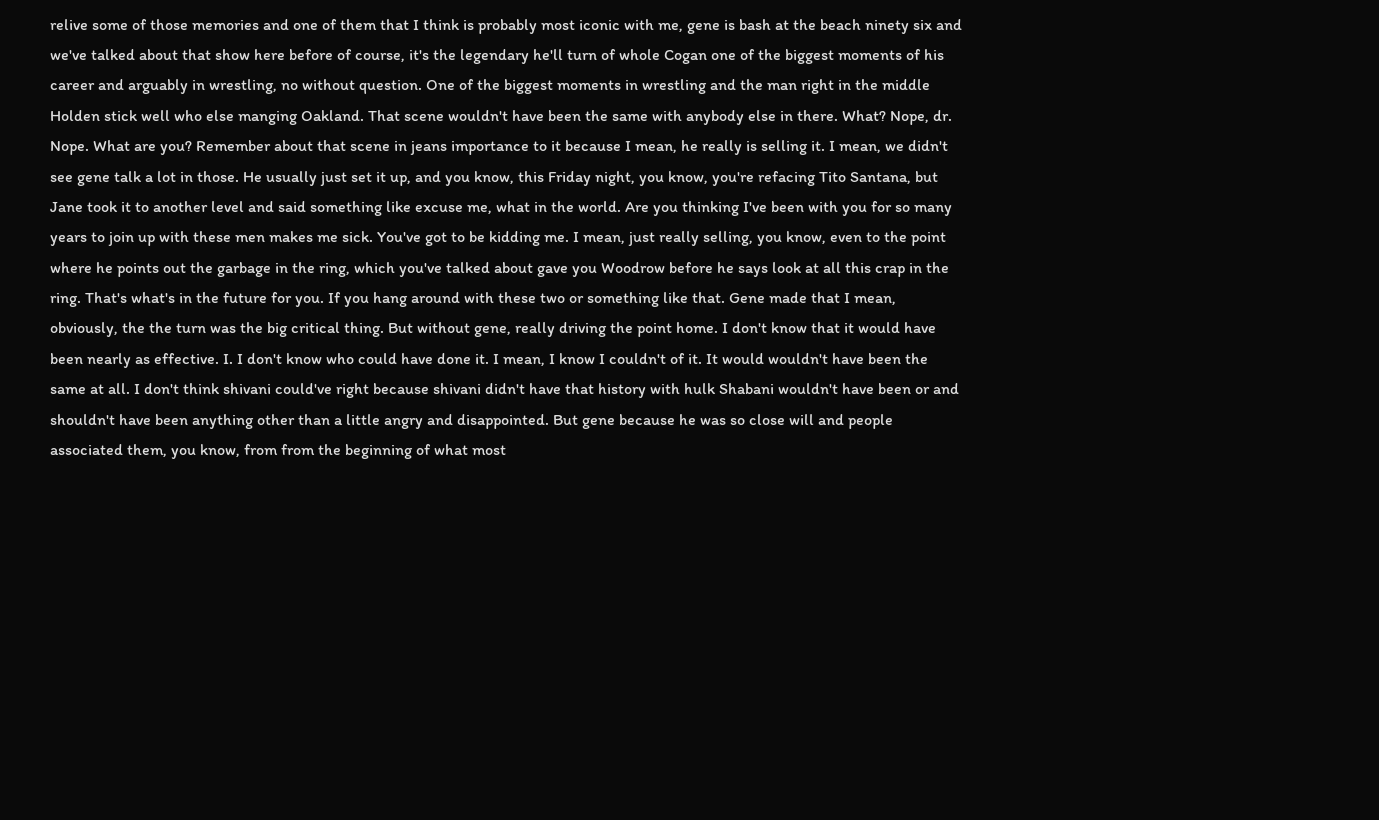relive some of those memories and one of them that I think is probably most iconic with me, gene is bash at the beach ninety six and we've talked about that show here before of course, it's the legendary he'll turn of whole Cogan one of the biggest moments of his career and arguably in wrestling, no without question. One of the biggest moments in wrestling and the man right in the middle Holden stick well who else manging Oakland. That scene wouldn't have been the same with anybody else in there. What? Nope, dr. Nope. What are you? Remember about that scene in jeans importance to it because I mean, he really is selling it. I mean, we didn't see gene talk a lot in those. He usually just set it up, and you know, this Friday night, you know, you're refacing Tito Santana, but Jane took it to another level and said something like excuse me, what in the world. Are you thinking I've been with you for so many years to join up with these men makes me sick. You've got to be kidding me. I mean, just really selling, you know, even to the point where he points out the garbage in the ring, which you've talked about gave you Woodrow before he says look at all this crap in the ring. That's what's in the future for you. If you hang around with these two or something like that. Gene made that I mean, obviously, the the turn was the big critical thing. But without gene, really driving the point home. I don't know that it would have been nearly as effective. I. I don't know who could have done it. I mean, I know I couldn't of it. It would wouldn't have been the same at all. I don't think shivani could've right because shivani didn't have that history with hulk Shabani wouldn't have been or and shouldn't have been anything other than a little angry and disappointed. But gene because he was so close will and people associated them, you know, from from the beginning of what most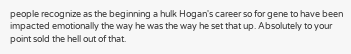people recognize as the beginning a hulk Hogan's career so for gene to have been impacted emotionally the way he was the way he set that up. Absolutely to your point sold the hell out of that.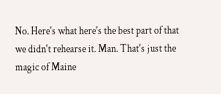No. Here's what here's the best part of that we didn't rehearse it. Man. That's just the magic of Maine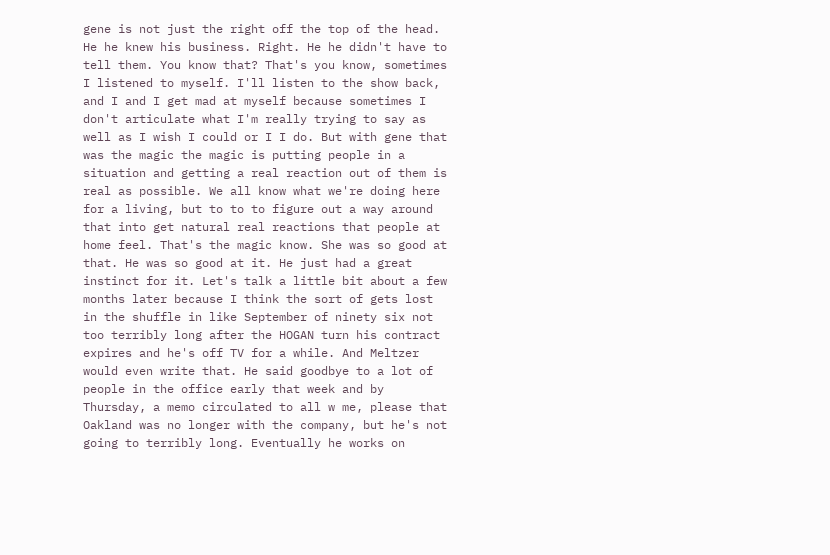gene is not just the right off the top of the head. He he knew his business. Right. He he didn't have to tell them. You know that? That's you know, sometimes I listened to myself. I'll listen to the show back, and I and I get mad at myself because sometimes I don't articulate what I'm really trying to say as well as I wish I could or I I do. But with gene that was the magic the magic is putting people in a situation and getting a real reaction out of them is real as possible. We all know what we're doing here for a living, but to to to figure out a way around that into get natural real reactions that people at home feel. That's the magic know. She was so good at that. He was so good at it. He just had a great instinct for it. Let's talk a little bit about a few months later because I think the sort of gets lost in the shuffle in like September of ninety six not too terribly long after the HOGAN turn his contract expires and he's off TV for a while. And Meltzer would even write that. He said goodbye to a lot of people in the office early that week and by Thursday, a memo circulated to all w me, please that Oakland was no longer with the company, but he's not going to terribly long. Eventually he works on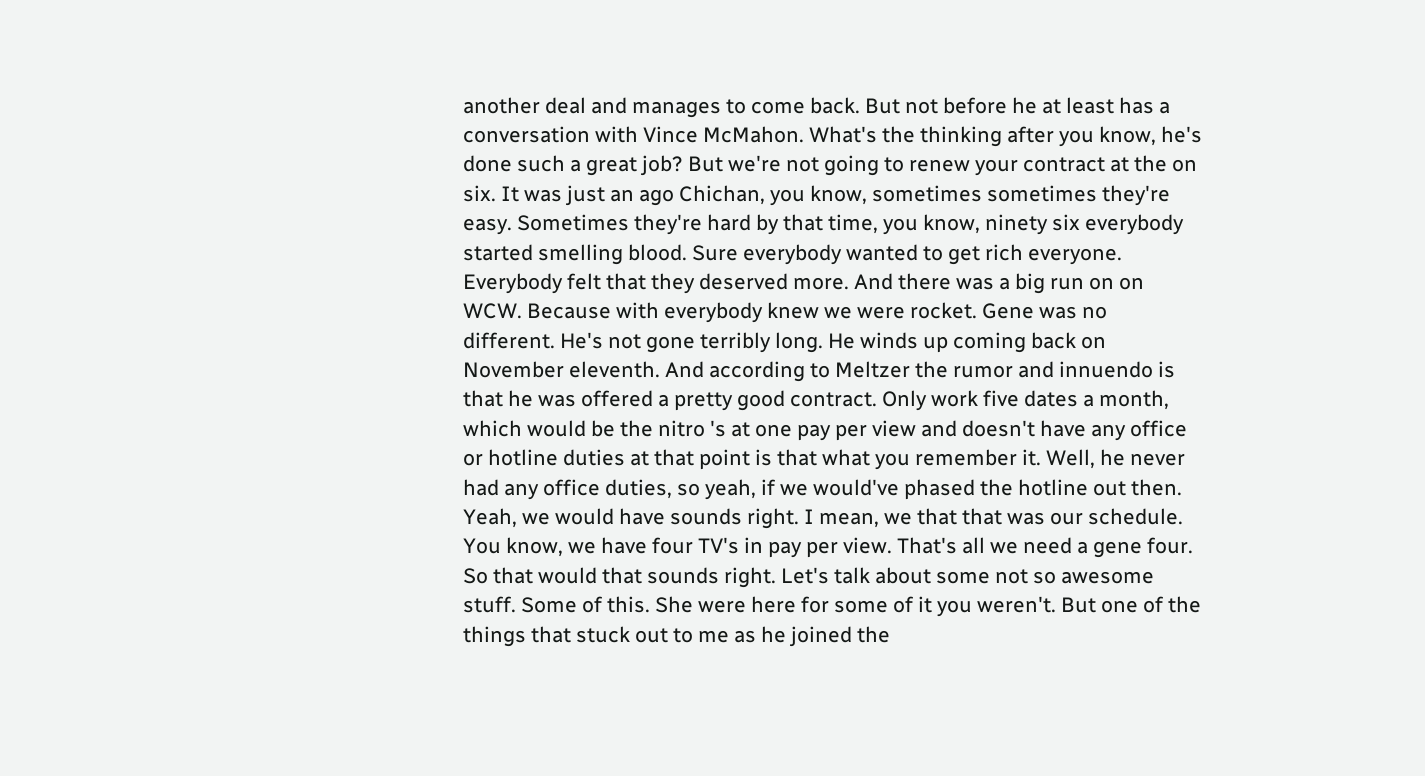another deal and manages to come back. But not before he at least has a conversation with Vince McMahon. What's the thinking after you know, he's done such a great job? But we're not going to renew your contract at the on six. It was just an ago Chichan, you know, sometimes sometimes they're easy. Sometimes they're hard by that time, you know, ninety six everybody started smelling blood. Sure everybody wanted to get rich everyone. Everybody felt that they deserved more. And there was a big run on on WCW. Because with everybody knew we were rocket. Gene was no different. He's not gone terribly long. He winds up coming back on November eleventh. And according to Meltzer the rumor and innuendo is that he was offered a pretty good contract. Only work five dates a month, which would be the nitro 's at one pay per view and doesn't have any office or hotline duties at that point is that what you remember it. Well, he never had any office duties, so yeah, if we would've phased the hotline out then. Yeah, we would have sounds right. I mean, we that that was our schedule. You know, we have four TV's in pay per view. That's all we need a gene four. So that would that sounds right. Let's talk about some not so awesome stuff. Some of this. She were here for some of it you weren't. But one of the things that stuck out to me as he joined the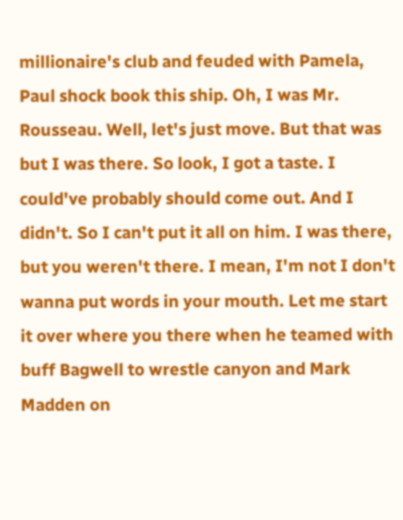millionaire's club and feuded with Pamela, Paul shock book this ship. Oh, I was Mr. Rousseau. Well, let's just move. But that was but I was there. So look, I got a taste. I could've probably should come out. And I didn't. So I can't put it all on him. I was there, but you weren't there. I mean, I'm not I don't wanna put words in your mouth. Let me start it over where you there when he teamed with buff Bagwell to wrestle canyon and Mark Madden on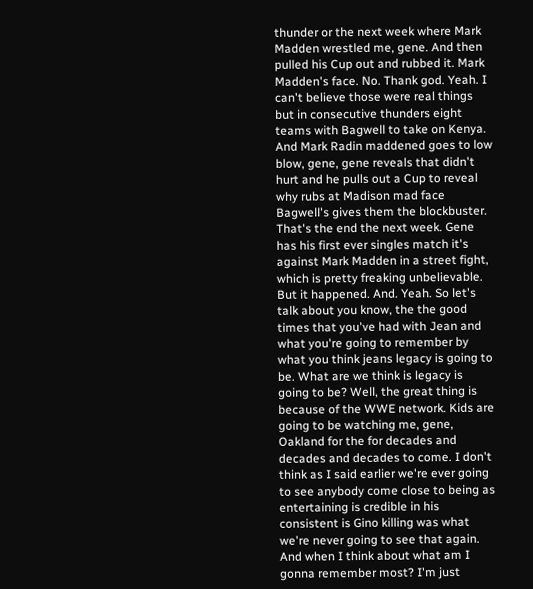thunder or the next week where Mark Madden wrestled me, gene. And then pulled his Cup out and rubbed it. Mark Madden's face. No. Thank god. Yeah. I can't believe those were real things but in consecutive thunders eight teams with Bagwell to take on Kenya. And Mark Radin maddened goes to low blow, gene, gene reveals that didn't hurt and he pulls out a Cup to reveal why rubs at Madison mad face Bagwell's gives them the blockbuster. That's the end the next week. Gene has his first ever singles match it's against Mark Madden in a street fight, which is pretty freaking unbelievable. But it happened. And. Yeah. So let's talk about you know, the the good times that you've had with Jean and what you're going to remember by what you think jeans legacy is going to be. What are we think is legacy is going to be? Well, the great thing is because of the WWE network. Kids are going to be watching me, gene, Oakland for the for decades and decades and decades to come. I don't think as I said earlier we're ever going to see anybody come close to being as entertaining is credible in his consistent is Gino killing was what we're never going to see that again. And when I think about what am I gonna remember most? I'm just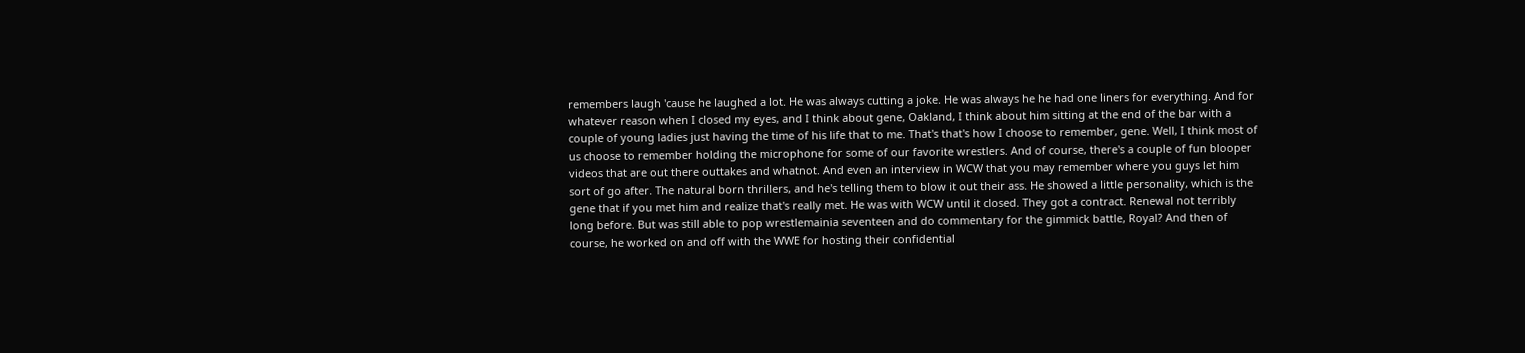remembers laugh 'cause he laughed a lot. He was always cutting a joke. He was always he he had one liners for everything. And for whatever reason when I closed my eyes, and I think about gene, Oakland, I think about him sitting at the end of the bar with a couple of young ladies just having the time of his life that to me. That's that's how I choose to remember, gene. Well, I think most of us choose to remember holding the microphone for some of our favorite wrestlers. And of course, there's a couple of fun blooper videos that are out there outtakes and whatnot. And even an interview in WCW that you may remember where you guys let him sort of go after. The natural born thrillers, and he's telling them to blow it out their ass. He showed a little personality, which is the gene that if you met him and realize that's really met. He was with WCW until it closed. They got a contract. Renewal not terribly long before. But was still able to pop wrestlemainia seventeen and do commentary for the gimmick battle, Royal? And then of course, he worked on and off with the WWE for hosting their confidential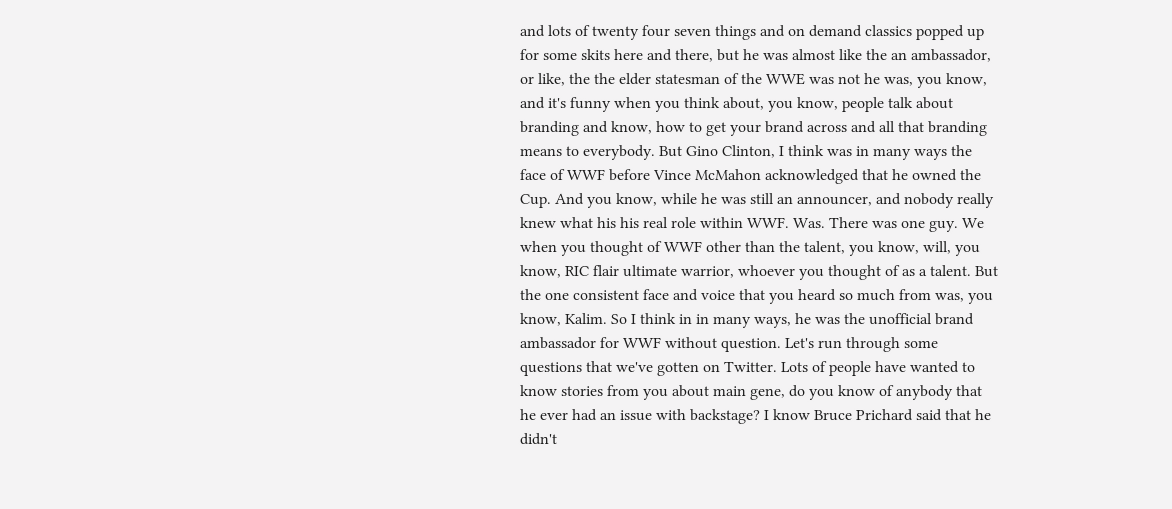and lots of twenty four seven things and on demand classics popped up for some skits here and there, but he was almost like the an ambassador, or like, the the elder statesman of the WWE was not he was, you know, and it's funny when you think about, you know, people talk about branding and know, how to get your brand across and all that branding means to everybody. But Gino Clinton, I think was in many ways the face of WWF before Vince McMahon acknowledged that he owned the Cup. And you know, while he was still an announcer, and nobody really knew what his his real role within WWF. Was. There was one guy. We when you thought of WWF other than the talent, you know, will, you know, RIC flair ultimate warrior, whoever you thought of as a talent. But the one consistent face and voice that you heard so much from was, you know, Kalim. So I think in in many ways, he was the unofficial brand ambassador for WWF without question. Let's run through some questions that we've gotten on Twitter. Lots of people have wanted to know stories from you about main gene, do you know of anybody that he ever had an issue with backstage? I know Bruce Prichard said that he didn't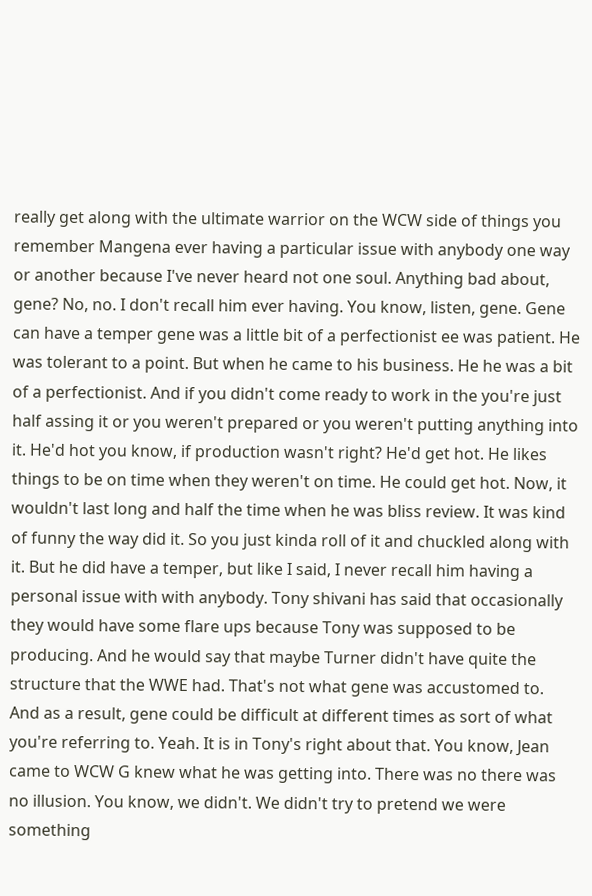really get along with the ultimate warrior on the WCW side of things you remember Mangena ever having a particular issue with anybody one way or another because I've never heard not one soul. Anything bad about, gene? No, no. I don't recall him ever having. You know, listen, gene. Gene can have a temper gene was a little bit of a perfectionist ee was patient. He was tolerant to a point. But when he came to his business. He he was a bit of a perfectionist. And if you didn't come ready to work in the you're just half assing it or you weren't prepared or you weren't putting anything into it. He'd hot you know, if production wasn't right? He'd get hot. He likes things to be on time when they weren't on time. He could get hot. Now, it wouldn't last long and half the time when he was bliss review. It was kind of funny the way did it. So you just kinda roll of it and chuckled along with it. But he did have a temper, but like I said, I never recall him having a personal issue with with anybody. Tony shivani has said that occasionally they would have some flare ups because Tony was supposed to be producing. And he would say that maybe Turner didn't have quite the structure that the WWE had. That's not what gene was accustomed to. And as a result, gene could be difficult at different times as sort of what you're referring to. Yeah. It is in Tony's right about that. You know, Jean came to WCW G knew what he was getting into. There was no there was no illusion. You know, we didn't. We didn't try to pretend we were something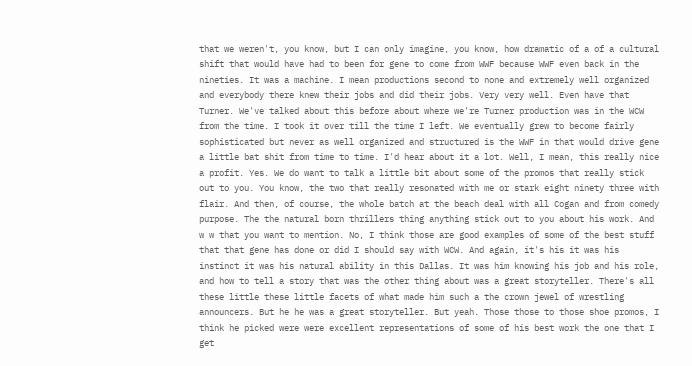that we weren't, you know, but I can only imagine, you know, how dramatic of a of a cultural shift that would have had to been for gene to come from WWF because WWF even back in the nineties. It was a machine. I mean productions second to none and extremely well organized and everybody there knew their jobs and did their jobs. Very very well. Even have that Turner. We've talked about this before about where we're Turner production was in the WCW from the time. I took it over till the time I left. We eventually grew to become fairly sophisticated but never as well organized and structured is the WWF in that would drive gene a little bat shit from time to time. I'd hear about it a lot. Well, I mean, this really nice a profit. Yes. We do want to talk a little bit about some of the promos that really stick out to you. You know, the two that really resonated with me or stark eight ninety three with flair. And then, of course, the whole batch at the beach deal with all Cogan and from comedy purpose. The the natural born thrillers thing anything stick out to you about his work. And w w that you want to mention. No, I think those are good examples of some of the best stuff that that gene has done or did I should say with WCW. And again, it's his it was his instinct it was his natural ability in this Dallas. It was him knowing his job and his role, and how to tell a story that was the other thing about was a great storyteller. There's all these little these little facets of what made him such a the crown jewel of wrestling announcers. But he he was a great storyteller. But yeah. Those those to those shoe promos, I think he picked were were excellent representations of some of his best work the one that I get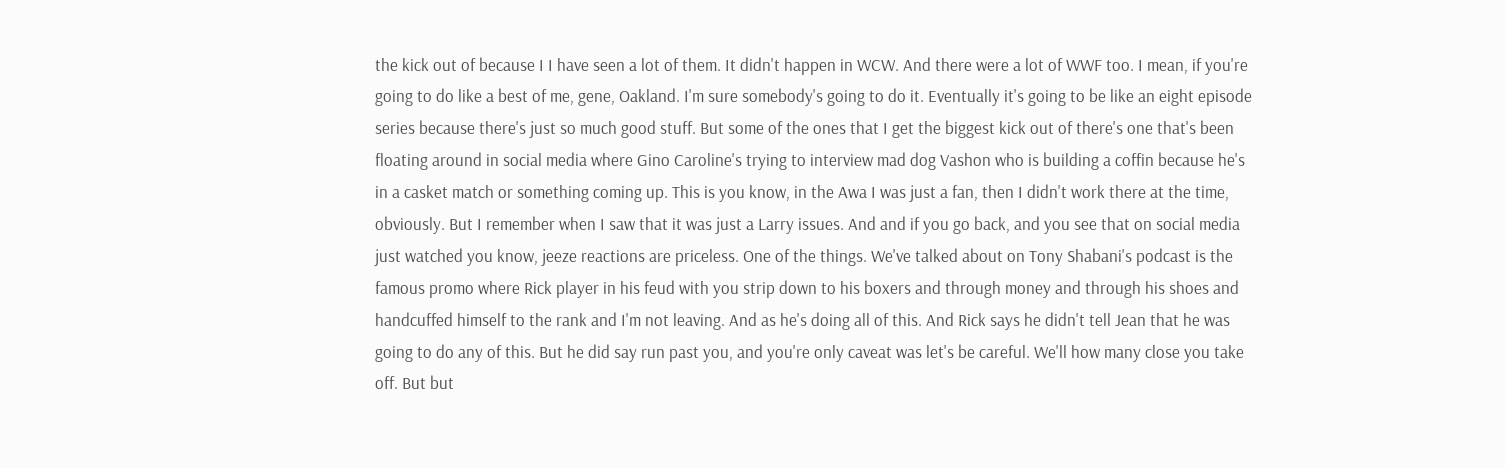the kick out of because I I have seen a lot of them. It didn't happen in WCW. And there were a lot of WWF too. I mean, if you're going to do like a best of me, gene, Oakland. I'm sure somebody's going to do it. Eventually it's going to be like an eight episode series because there's just so much good stuff. But some of the ones that I get the biggest kick out of there's one that's been floating around in social media where Gino Caroline's trying to interview mad dog Vashon who is building a coffin because he's in a casket match or something coming up. This is you know, in the Awa I was just a fan, then I didn't work there at the time, obviously. But I remember when I saw that it was just a Larry issues. And and if you go back, and you see that on social media just watched you know, jeeze reactions are priceless. One of the things. We've talked about on Tony Shabani's podcast is the famous promo where Rick player in his feud with you strip down to his boxers and through money and through his shoes and handcuffed himself to the rank and I'm not leaving. And as he's doing all of this. And Rick says he didn't tell Jean that he was going to do any of this. But he did say run past you, and you're only caveat was let's be careful. We'll how many close you take off. But but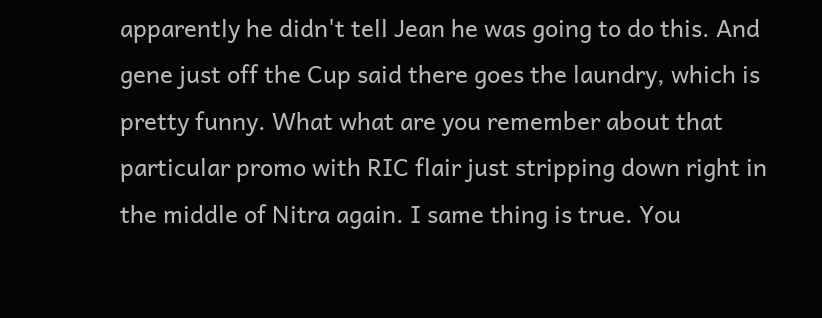apparently he didn't tell Jean he was going to do this. And gene just off the Cup said there goes the laundry, which is pretty funny. What what are you remember about that particular promo with RIC flair just stripping down right in the middle of Nitra again. I same thing is true. You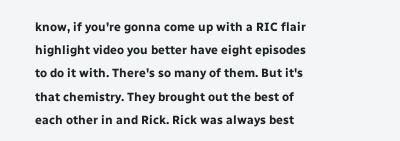know, if you're gonna come up with a RIC flair highlight video you better have eight episodes to do it with. There's so many of them. But it's that chemistry. They brought out the best of each other in and Rick. Rick was always best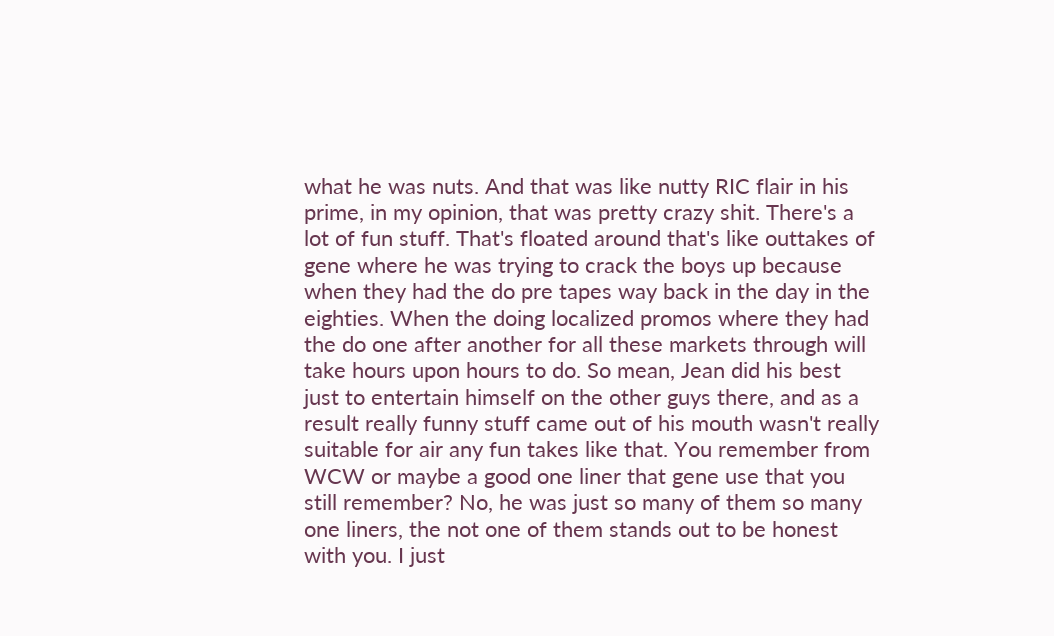what he was nuts. And that was like nutty RIC flair in his prime, in my opinion, that was pretty crazy shit. There's a lot of fun stuff. That's floated around that's like outtakes of gene where he was trying to crack the boys up because when they had the do pre tapes way back in the day in the eighties. When the doing localized promos where they had the do one after another for all these markets through will take hours upon hours to do. So mean, Jean did his best just to entertain himself on the other guys there, and as a result really funny stuff came out of his mouth wasn't really suitable for air any fun takes like that. You remember from WCW or maybe a good one liner that gene use that you still remember? No, he was just so many of them so many one liners, the not one of them stands out to be honest with you. I just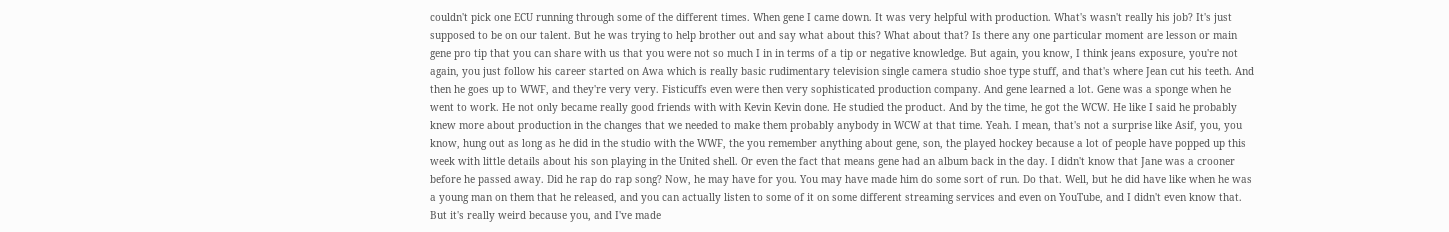couldn't pick one ECU running through some of the different times. When gene I came down. It was very helpful with production. What's wasn't really his job? It's just supposed to be on our talent. But he was trying to help brother out and say what about this? What about that? Is there any one particular moment are lesson or main gene pro tip that you can share with us that you were not so much I in in terms of a tip or negative knowledge. But again, you know, I think jeans exposure, you're not again, you just follow his career started on Awa which is really basic rudimentary television single camera studio shoe type stuff, and that's where Jean cut his teeth. And then he goes up to WWF, and they're very very. Fisticuffs even were then very sophisticated production company. And gene learned a lot. Gene was a sponge when he went to work. He not only became really good friends with with Kevin Kevin done. He studied the product. And by the time, he got the WCW. He like I said he probably knew more about production in the changes that we needed to make them probably anybody in WCW at that time. Yeah. I mean, that's not a surprise like Asif, you, you know, hung out as long as he did in the studio with the WWF, the you remember anything about gene, son, the played hockey because a lot of people have popped up this week with little details about his son playing in the United shell. Or even the fact that means gene had an album back in the day. I didn't know that Jane was a crooner before he passed away. Did he rap do rap song? Now, he may have for you. You may have made him do some sort of run. Do that. Well, but he did have like when he was a young man on them that he released, and you can actually listen to some of it on some different streaming services and even on YouTube, and I didn't even know that. But it's really weird because you, and I've made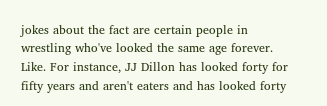jokes about the fact are certain people in wrestling who've looked the same age forever. Like. For instance, JJ Dillon has looked forty for fifty years and aren't eaters and has looked forty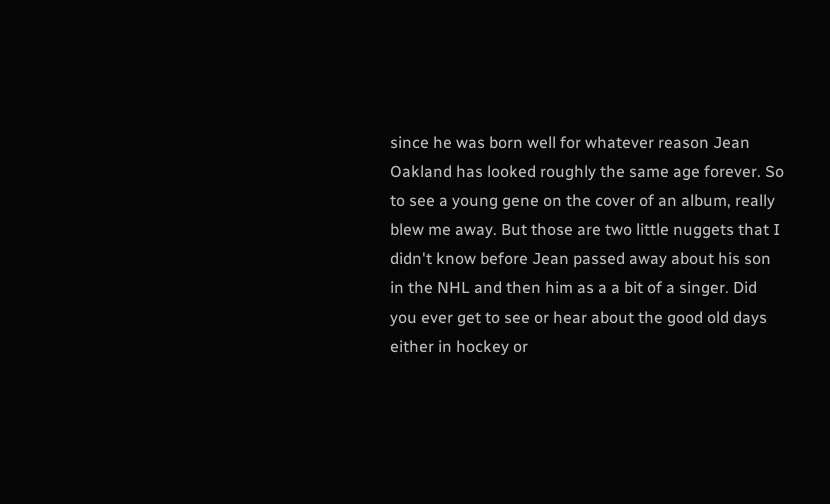since he was born well for whatever reason Jean Oakland has looked roughly the same age forever. So to see a young gene on the cover of an album, really blew me away. But those are two little nuggets that I didn't know before Jean passed away about his son in the NHL and then him as a a bit of a singer. Did you ever get to see or hear about the good old days either in hockey or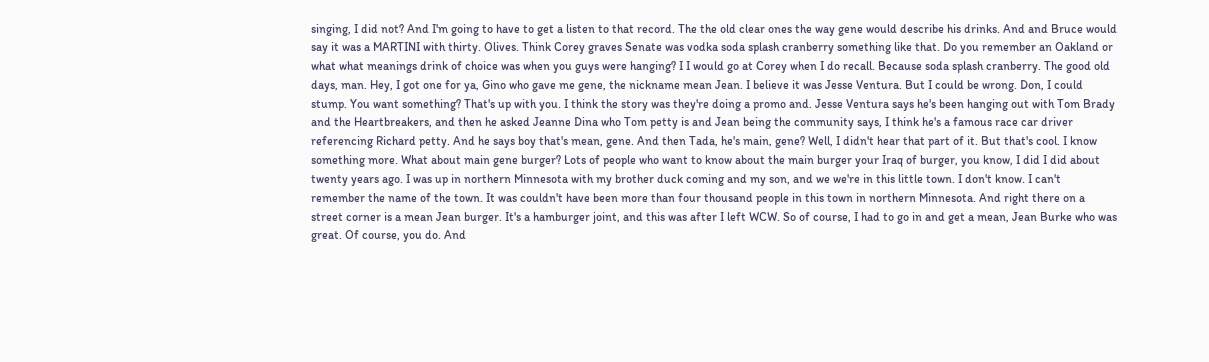singing, I did not? And I'm going to have to get a listen to that record. The the old clear ones the way gene would describe his drinks. And and Bruce would say it was a MARTINI with thirty. Olives. Think Corey graves Senate was vodka soda splash cranberry something like that. Do you remember an Oakland or what what meanings drink of choice was when you guys were hanging? I I would go at Corey when I do recall. Because soda splash cranberry. The good old days, man. Hey, I got one for ya, Gino who gave me gene, the nickname mean Jean. I believe it was Jesse Ventura. But I could be wrong. Don, I could stump. You want something? That's up with you. I think the story was they're doing a promo and. Jesse Ventura says he's been hanging out with Tom Brady and the Heartbreakers, and then he asked Jeanne Dina who Tom petty is and Jean being the community says, I think he's a famous race car driver referencing Richard petty. And he says boy that's mean, gene. And then Tada, he's main, gene? Well, I didn't hear that part of it. But that's cool. I know something more. What about main gene burger? Lots of people who want to know about the main burger your Iraq of burger, you know, I did I did about twenty years ago. I was up in northern Minnesota with my brother duck coming and my son, and we we're in this little town. I don't know. I can't remember the name of the town. It was couldn't have been more than four thousand people in this town in northern Minnesota. And right there on a street corner is a mean Jean burger. It's a hamburger joint, and this was after I left WCW. So of course, I had to go in and get a mean, Jean Burke who was great. Of course, you do. And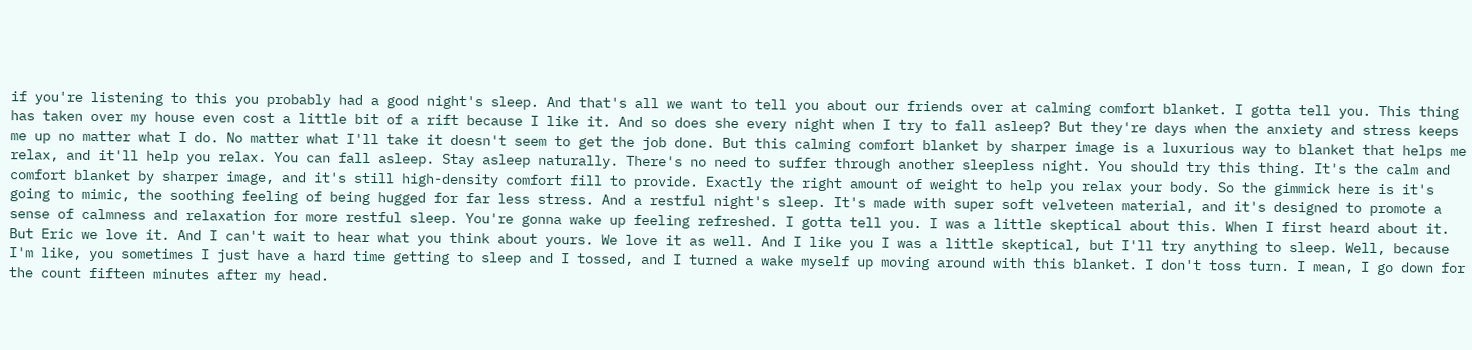if you're listening to this you probably had a good night's sleep. And that's all we want to tell you about our friends over at calming comfort blanket. I gotta tell you. This thing has taken over my house even cost a little bit of a rift because I like it. And so does she every night when I try to fall asleep? But they're days when the anxiety and stress keeps me up no matter what I do. No matter what I'll take it doesn't seem to get the job done. But this calming comfort blanket by sharper image is a luxurious way to blanket that helps me relax, and it'll help you relax. You can fall asleep. Stay asleep naturally. There's no need to suffer through another sleepless night. You should try this thing. It's the calm and comfort blanket by sharper image, and it's still high-density comfort fill to provide. Exactly the right amount of weight to help you relax your body. So the gimmick here is it's going to mimic, the soothing feeling of being hugged for far less stress. And a restful night's sleep. It's made with super soft velveteen material, and it's designed to promote a sense of calmness and relaxation for more restful sleep. You're gonna wake up feeling refreshed. I gotta tell you. I was a little skeptical about this. When I first heard about it. But Eric we love it. And I can't wait to hear what you think about yours. We love it as well. And I like you I was a little skeptical, but I'll try anything to sleep. Well, because I'm like, you sometimes I just have a hard time getting to sleep and I tossed, and I turned a wake myself up moving around with this blanket. I don't toss turn. I mean, I go down for the count fifteen minutes after my head.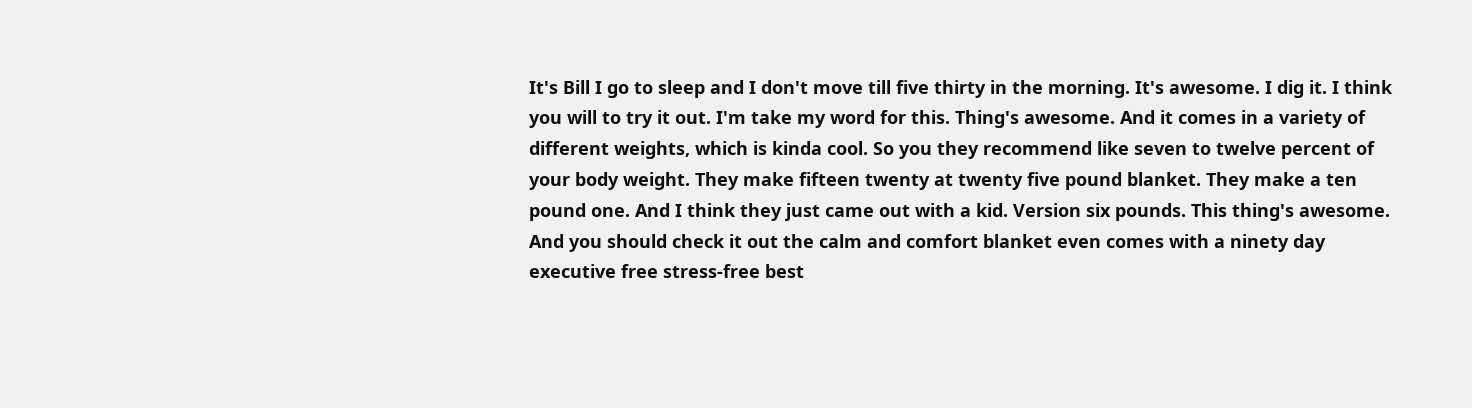It's Bill I go to sleep and I don't move till five thirty in the morning. It's awesome. I dig it. I think you will to try it out. I'm take my word for this. Thing's awesome. And it comes in a variety of different weights, which is kinda cool. So you they recommend like seven to twelve percent of your body weight. They make fifteen twenty at twenty five pound blanket. They make a ten pound one. And I think they just came out with a kid. Version six pounds. This thing's awesome. And you should check it out the calm and comfort blanket even comes with a ninety day executive free stress-free best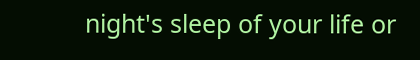night's sleep of your life or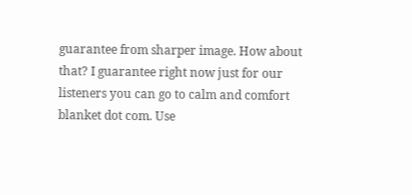guarantee from sharper image. How about that? I guarantee right now just for our listeners you can go to calm and comfort blanket dot com. Use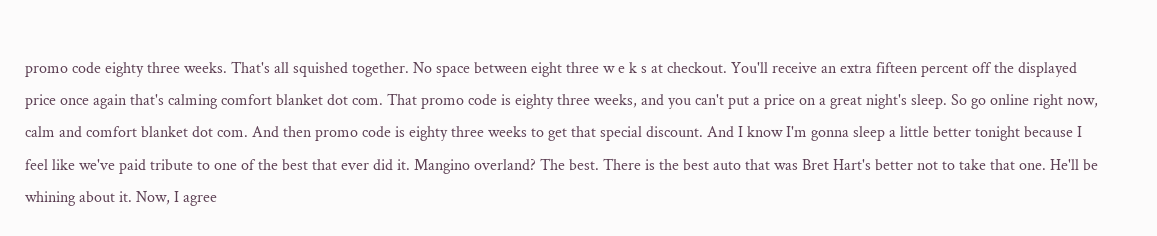promo code eighty three weeks. That's all squished together. No space between eight three w e k s at checkout. You'll receive an extra fifteen percent off the displayed price once again that's calming comfort blanket dot com. That promo code is eighty three weeks, and you can't put a price on a great night's sleep. So go online right now, calm and comfort blanket dot com. And then promo code is eighty three weeks to get that special discount. And I know I'm gonna sleep a little better tonight because I feel like we've paid tribute to one of the best that ever did it. Mangino overland? The best. There is the best auto that was Bret Hart's better not to take that one. He'll be whining about it. Now, I agree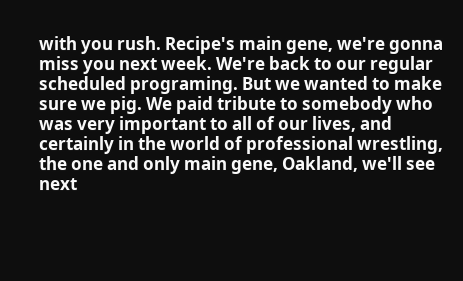with you rush. Recipe's main gene, we're gonna miss you next week. We're back to our regular scheduled programing. But we wanted to make sure we pig. We paid tribute to somebody who was very important to all of our lives, and certainly in the world of professional wrestling, the one and only main gene, Oakland, we'll see next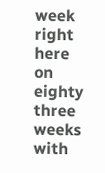week right here on eighty three weeks with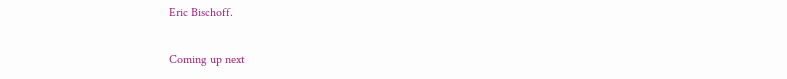Eric Bischoff.

Coming up next